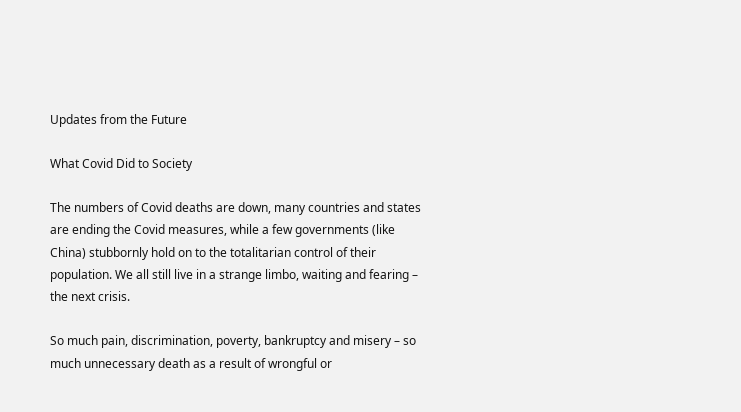Updates from the Future

What Covid Did to Society

The numbers of Covid deaths are down, many countries and states are ending the Covid measures, while a few governments (like China) stubbornly hold on to the totalitarian control of their population. We all still live in a strange limbo, waiting and fearing – the next crisis.

So much pain, discrimination, poverty, bankruptcy and misery – so much unnecessary death as a result of wrongful or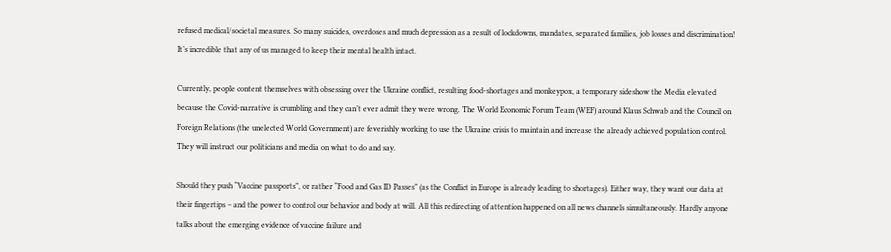refused medical/societal measures. So many suicides, overdoses and much depression as a result of lockdowns, mandates, separated families, job losses and discrimination! It’s incredible that any of us managed to keep their mental health intact.

Currently, people content themselves with obsessing over the Ukraine conflict, resulting food-shortages and monkeypox, a temporary sideshow the Media elevated because the Covid-narrative is crumbling and they can’t ever admit they were wrong. The World Economic Forum Team (WEF) around Klaus Schwab and the Council on Foreign Relations (the unelected World Government) are feverishly working to use the Ukraine crisis to maintain and increase the already achieved population control. They will instruct our politicians and media on what to do and say.

Should they push “Vaccine passports”, or rather “Food and Gas ID Passes” (as the Conflict in Europe is already leading to shortages). Either way, they want our data at their fingertips – and the power to control our behavior and body at will. All this redirecting of attention happened on all news channels simultaneously. Hardly anyone talks about the emerging evidence of vaccine failure and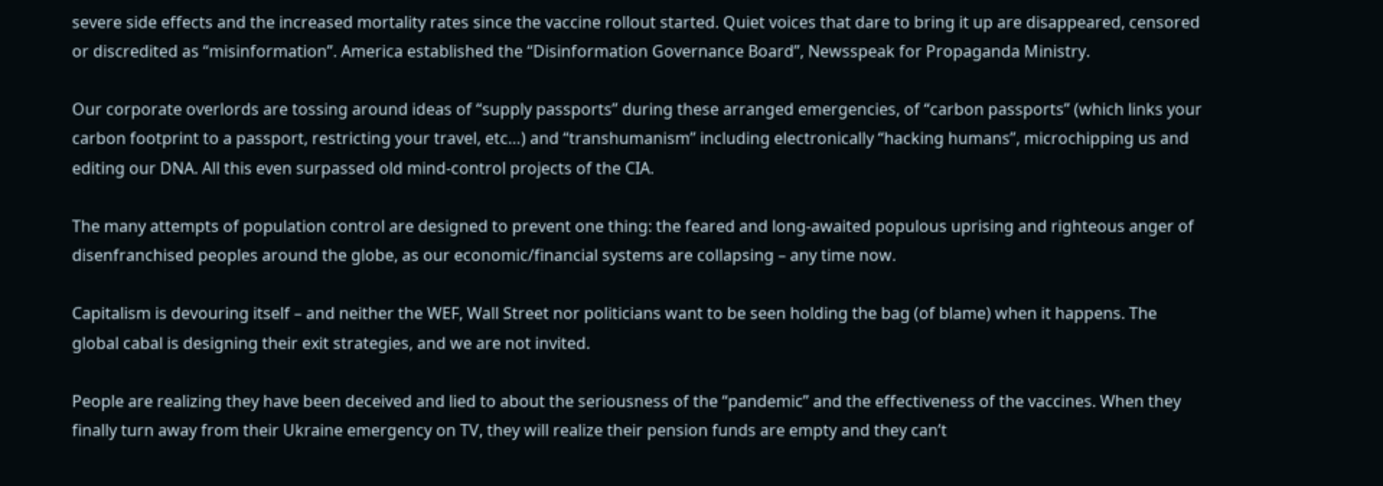severe side effects and the increased mortality rates since the vaccine rollout started. Quiet voices that dare to bring it up are disappeared, censored or discredited as “misinformation”. America established the “Disinformation Governance Board”, Newsspeak for Propaganda Ministry.

Our corporate overlords are tossing around ideas of “supply passports” during these arranged emergencies, of “carbon passports” (which links your carbon footprint to a passport, restricting your travel, etc…) and “transhumanism” including electronically “hacking humans”, microchipping us and editing our DNA. All this even surpassed old mind-control projects of the CIA.

The many attempts of population control are designed to prevent one thing: the feared and long-awaited populous uprising and righteous anger of disenfranchised peoples around the globe, as our economic/financial systems are collapsing – any time now.

Capitalism is devouring itself – and neither the WEF, Wall Street nor politicians want to be seen holding the bag (of blame) when it happens. The global cabal is designing their exit strategies, and we are not invited.

People are realizing they have been deceived and lied to about the seriousness of the “pandemic” and the effectiveness of the vaccines. When they finally turn away from their Ukraine emergency on TV, they will realize their pension funds are empty and they can’t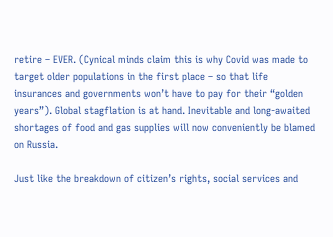retire – EVER. (Cynical minds claim this is why Covid was made to target older populations in the first place – so that life insurances and governments won’t have to pay for their “golden years”). Global stagflation is at hand. Inevitable and long-awaited shortages of food and gas supplies will now conveniently be blamed on Russia.

Just like the breakdown of citizen’s rights, social services and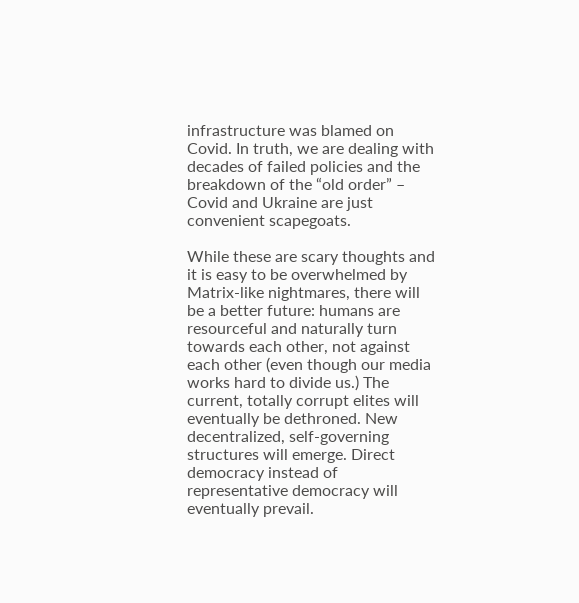infrastructure was blamed on Covid. In truth, we are dealing with decades of failed policies and the breakdown of the “old order” – Covid and Ukraine are just convenient scapegoats.

While these are scary thoughts and it is easy to be overwhelmed by Matrix-like nightmares, there will be a better future: humans are resourceful and naturally turn towards each other, not against each other (even though our media works hard to divide us.) The current, totally corrupt elites will eventually be dethroned. New decentralized, self-governing structures will emerge. Direct democracy instead of representative democracy will eventually prevail.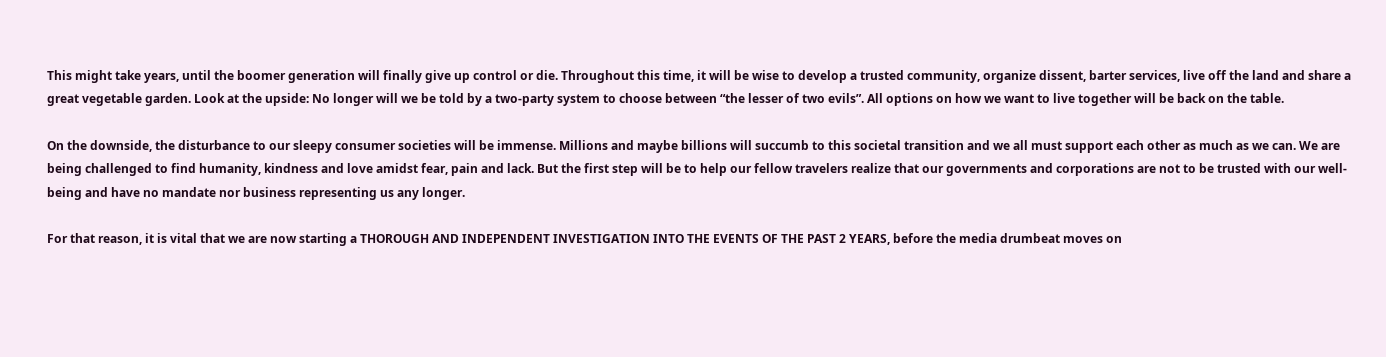This might take years, until the boomer generation will finally give up control or die. Throughout this time, it will be wise to develop a trusted community, organize dissent, barter services, live off the land and share a great vegetable garden. Look at the upside: No longer will we be told by a two-party system to choose between “the lesser of two evils”. All options on how we want to live together will be back on the table.

On the downside, the disturbance to our sleepy consumer societies will be immense. Millions and maybe billions will succumb to this societal transition and we all must support each other as much as we can. We are being challenged to find humanity, kindness and love amidst fear, pain and lack. But the first step will be to help our fellow travelers realize that our governments and corporations are not to be trusted with our well-being and have no mandate nor business representing us any longer.

For that reason, it is vital that we are now starting a THOROUGH AND INDEPENDENT INVESTIGATION INTO THE EVENTS OF THE PAST 2 YEARS, before the media drumbeat moves on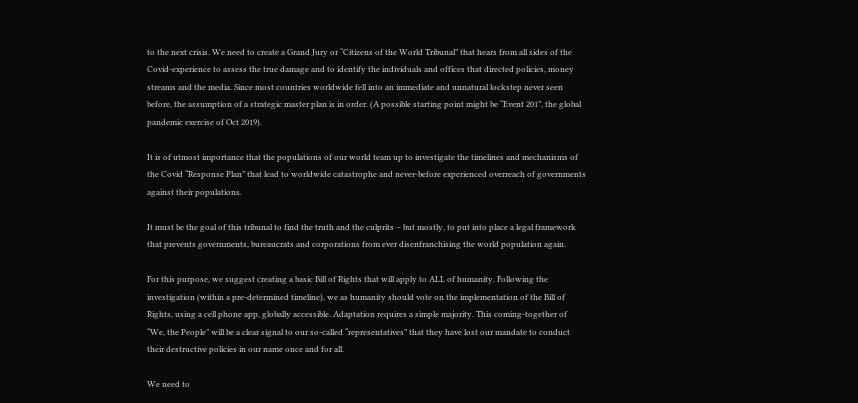to the next crisis. We need to create a Grand Jury or “Citizens of the World Tribunal” that hears from all sides of the Covid-experience to assess the true damage and to identify the individuals and offices that directed policies, money streams and the media. Since most countries worldwide fell into an immediate and unnatural lockstep never seen before, the assumption of a strategic master plan is in order. (A possible starting point might be “Event 201”, the global pandemic exercise of Oct 2019).

It is of utmost importance that the populations of our world team up to investigate the timelines and mechanisms of the Covid “Response Plan” that lead to worldwide catastrophe and never-before experienced overreach of governments against their populations.

It must be the goal of this tribunal to find the truth and the culprits – but mostly, to put into place a legal framework that prevents governments, bureaucrats and corporations from ever disenfranchising the world population again.

For this purpose, we suggest creating a basic Bill of Rights that will apply to ALL of humanity. Following the investigation (within a pre-determined timeline), we as humanity should vote on the implementation of the Bill of Rights, using a cell phone app, globally accessible. Adaptation requires a simple majority. This coming-together of “We, the People” will be a clear signal to our so-called “representatives” that they have lost our mandate to conduct their destructive policies in our name once and for all.

We need to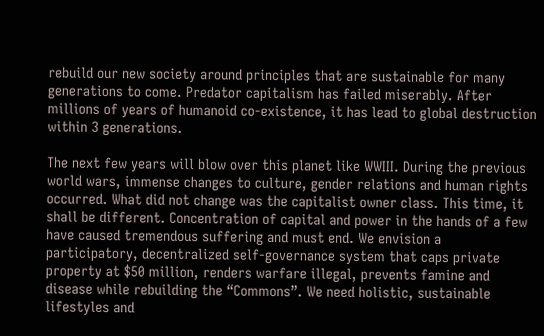rebuild our new society around principles that are sustainable for many generations to come. Predator capitalism has failed miserably. After millions of years of humanoid co-existence, it has lead to global destruction within 3 generations.

The next few years will blow over this planet like WWIII. During the previous world wars, immense changes to culture, gender relations and human rights occurred. What did not change was the capitalist owner class. This time, it shall be different. Concentration of capital and power in the hands of a few have caused tremendous suffering and must end. We envision a participatory, decentralized self-governance system that caps private property at $50 million, renders warfare illegal, prevents famine and disease while rebuilding the “Commons”. We need holistic, sustainable lifestyles and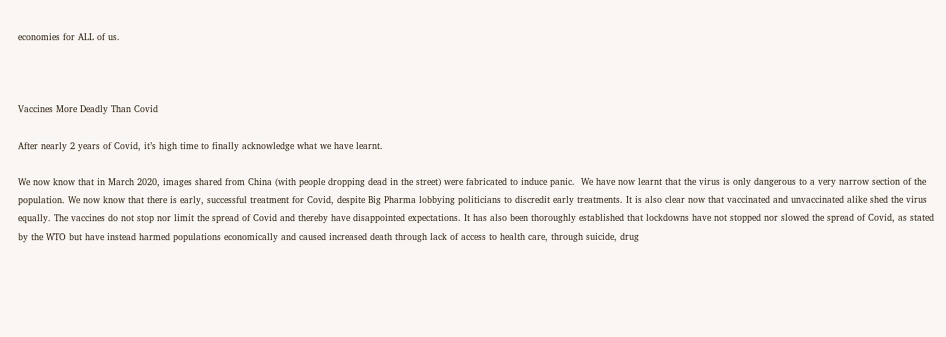economies for ALL of us.



Vaccines More Deadly Than Covid

After nearly 2 years of Covid, it’s high time to finally acknowledge what we have learnt.

We now know that in March 2020, images shared from China (with people dropping dead in the street) were fabricated to induce panic.  We have now learnt that the virus is only dangerous to a very narrow section of the population. We now know that there is early, successful treatment for Covid, despite Big Pharma lobbying politicians to discredit early treatments. It is also clear now that vaccinated and unvaccinated alike shed the virus equally. The vaccines do not stop nor limit the spread of Covid and thereby have disappointed expectations. It has also been thoroughly established that lockdowns have not stopped nor slowed the spread of Covid, as stated by the WTO but have instead harmed populations economically and caused increased death through lack of access to health care, through suicide, drug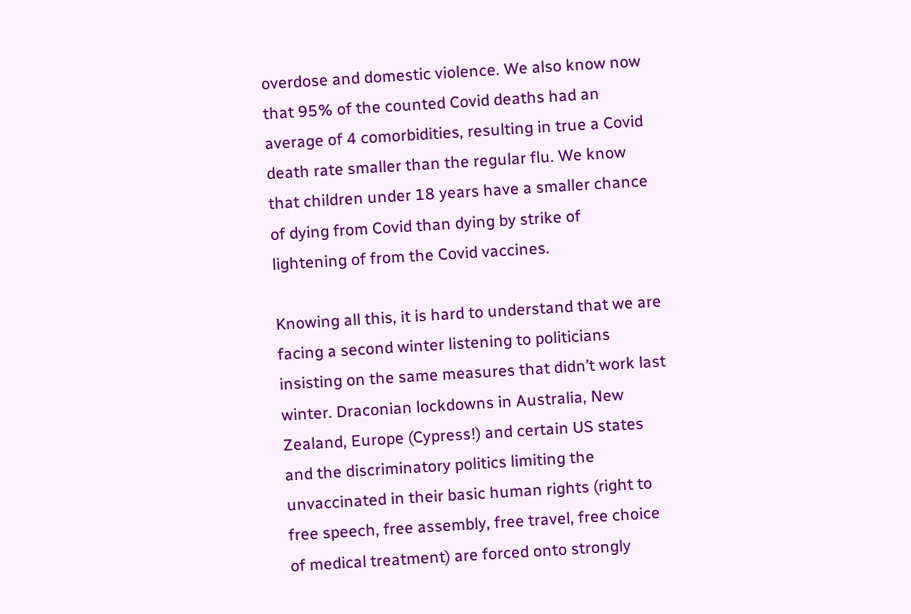overdose and domestic violence. We also know now that 95% of the counted Covid deaths had an average of 4 comorbidities, resulting in true a Covid death rate smaller than the regular flu. We know that children under 18 years have a smaller chance of dying from Covid than dying by strike of lightening of from the Covid vaccines.

Knowing all this, it is hard to understand that we are facing a second winter listening to politicians insisting on the same measures that didn’t work last winter. Draconian lockdowns in Australia, New Zealand, Europe (Cypress!) and certain US states and the discriminatory politics limiting the unvaccinated in their basic human rights (right to free speech, free assembly, free travel, free choice of medical treatment) are forced onto strongly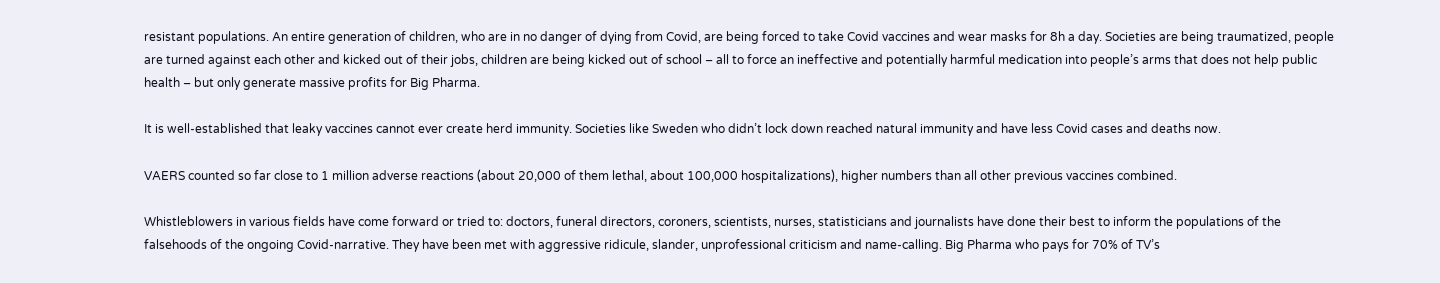resistant populations. An entire generation of children, who are in no danger of dying from Covid, are being forced to take Covid vaccines and wear masks for 8h a day. Societies are being traumatized, people are turned against each other and kicked out of their jobs, children are being kicked out of school – all to force an ineffective and potentially harmful medication into people’s arms that does not help public health – but only generate massive profits for Big Pharma.

It is well-established that leaky vaccines cannot ever create herd immunity. Societies like Sweden who didn’t lock down reached natural immunity and have less Covid cases and deaths now.

VAERS counted so far close to 1 million adverse reactions (about 20,000 of them lethal, about 100,000 hospitalizations), higher numbers than all other previous vaccines combined.

Whistleblowers in various fields have come forward or tried to: doctors, funeral directors, coroners, scientists, nurses, statisticians and journalists have done their best to inform the populations of the falsehoods of the ongoing Covid-narrative. They have been met with aggressive ridicule, slander, unprofessional criticism and name-calling. Big Pharma who pays for 70% of TV’s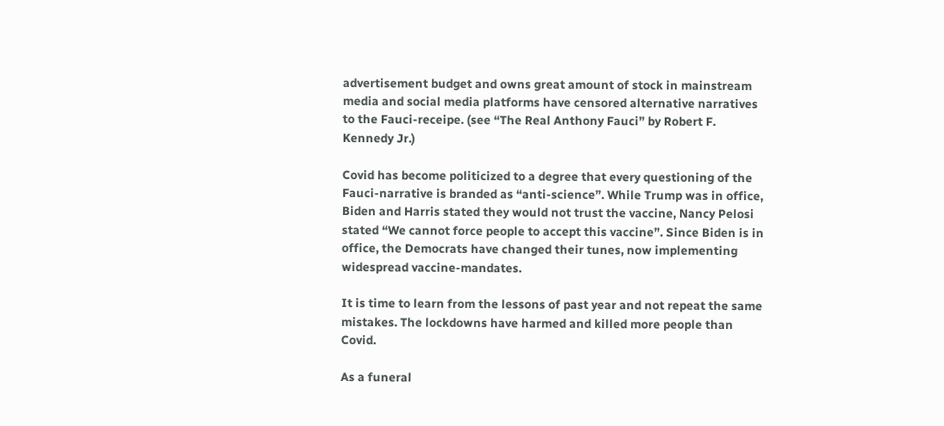advertisement budget and owns great amount of stock in mainstream media and social media platforms have censored alternative narratives to the Fauci-receipe. (see “The Real Anthony Fauci” by Robert F. Kennedy Jr.)

Covid has become politicized to a degree that every questioning of the Fauci-narrative is branded as “anti-science”. While Trump was in office, Biden and Harris stated they would not trust the vaccine, Nancy Pelosi stated “We cannot force people to accept this vaccine”. Since Biden is in office, the Democrats have changed their tunes, now implementing widespread vaccine-mandates.

It is time to learn from the lessons of past year and not repeat the same mistakes. The lockdowns have harmed and killed more people than Covid.

As a funeral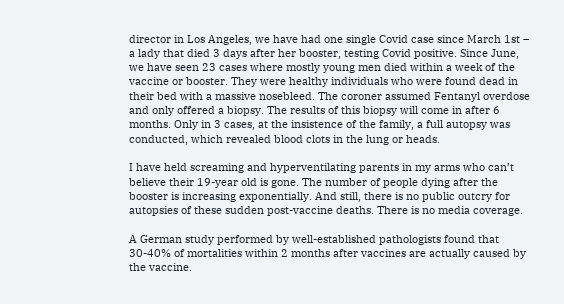director in Los Angeles, we have had one single Covid case since March 1st – a lady that died 3 days after her booster, testing Covid positive. Since June, we have seen 23 cases where mostly young men died within a week of the vaccine or booster. They were healthy individuals who were found dead in their bed with a massive nosebleed. The coroner assumed Fentanyl overdose and only offered a biopsy. The results of this biopsy will come in after 6 months. Only in 3 cases, at the insistence of the family, a full autopsy was conducted, which revealed blood clots in the lung or heads.

I have held screaming and hyperventilating parents in my arms who can’t believe their 19-year old is gone. The number of people dying after the booster is increasing exponentially. And still, there is no public outcry for autopsies of these sudden post-vaccine deaths. There is no media coverage.

A German study performed by well-established pathologists found that 30-40% of mortalities within 2 months after vaccines are actually caused by the vaccine.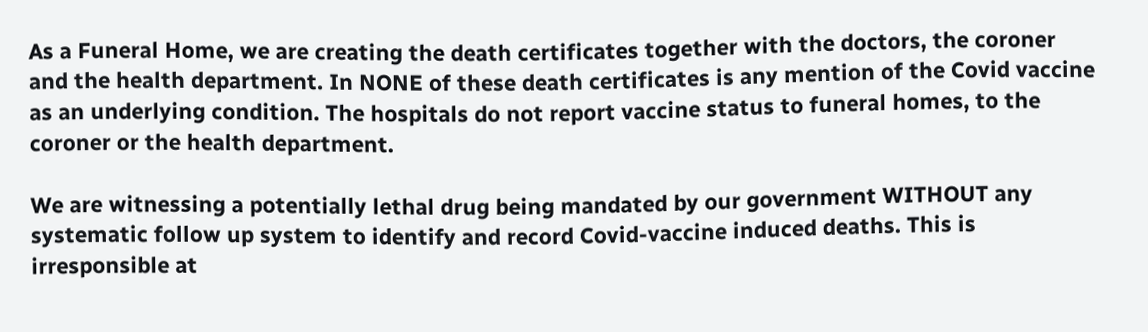As a Funeral Home, we are creating the death certificates together with the doctors, the coroner and the health department. In NONE of these death certificates is any mention of the Covid vaccine as an underlying condition. The hospitals do not report vaccine status to funeral homes, to the coroner or the health department.

We are witnessing a potentially lethal drug being mandated by our government WITHOUT any systematic follow up system to identify and record Covid-vaccine induced deaths. This is irresponsible at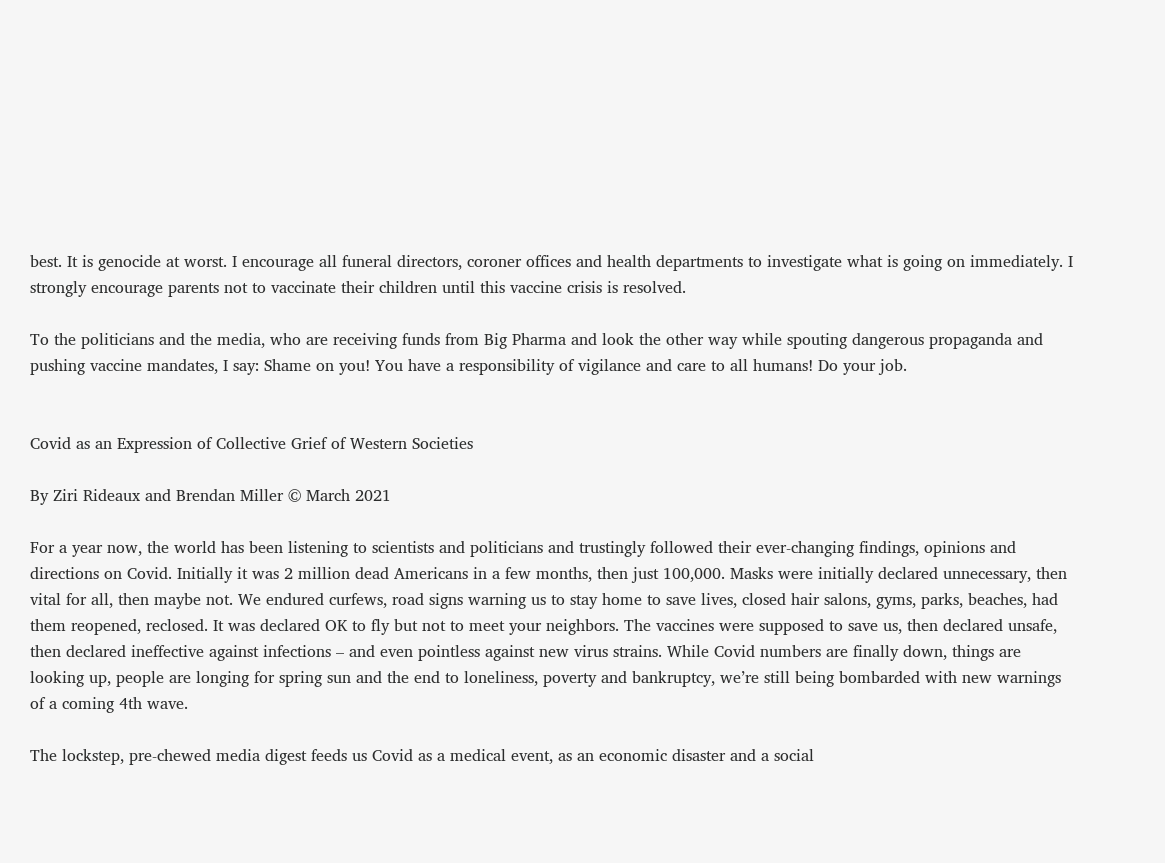best. It is genocide at worst. I encourage all funeral directors, coroner offices and health departments to investigate what is going on immediately. I strongly encourage parents not to vaccinate their children until this vaccine crisis is resolved.

To the politicians and the media, who are receiving funds from Big Pharma and look the other way while spouting dangerous propaganda and pushing vaccine mandates, I say: Shame on you! You have a responsibility of vigilance and care to all humans! Do your job.


Covid as an Expression of Collective Grief of Western Societies

By Ziri Rideaux and Brendan Miller © March 2021

For a year now, the world has been listening to scientists and politicians and trustingly followed their ever-changing findings, opinions and directions on Covid. Initially it was 2 million dead Americans in a few months, then just 100,000. Masks were initially declared unnecessary, then vital for all, then maybe not. We endured curfews, road signs warning us to stay home to save lives, closed hair salons, gyms, parks, beaches, had them reopened, reclosed. It was declared OK to fly but not to meet your neighbors. The vaccines were supposed to save us, then declared unsafe, then declared ineffective against infections – and even pointless against new virus strains. While Covid numbers are finally down, things are looking up, people are longing for spring sun and the end to loneliness, poverty and bankruptcy, we’re still being bombarded with new warnings of a coming 4th wave.

The lockstep, pre-chewed media digest feeds us Covid as a medical event, as an economic disaster and a social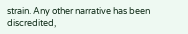strain. Any other narrative has been discredited,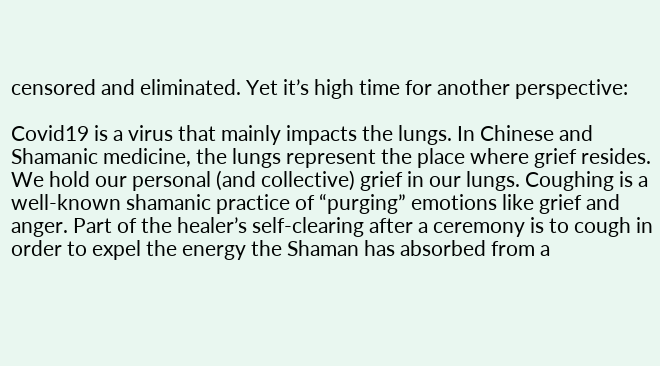censored and eliminated. Yet it’s high time for another perspective:

Covid19 is a virus that mainly impacts the lungs. In Chinese and Shamanic medicine, the lungs represent the place where grief resides. We hold our personal (and collective) grief in our lungs. Coughing is a well-known shamanic practice of “purging” emotions like grief and anger. Part of the healer’s self-clearing after a ceremony is to cough in order to expel the energy the Shaman has absorbed from a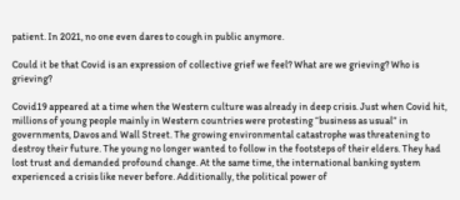patient. In 2021, no one even dares to cough in public anymore.

Could it be that Covid is an expression of collective grief we feel? What are we grieving? Who is grieving?

Covid19 appeared at a time when the Western culture was already in deep crisis. Just when Covid hit, millions of young people mainly in Western countries were protesting “business as usual” in governments, Davos and Wall Street. The growing environmental catastrophe was threatening to destroy their future. The young no longer wanted to follow in the footsteps of their elders. They had lost trust and demanded profound change. At the same time, the international banking system experienced a crisis like never before. Additionally, the political power of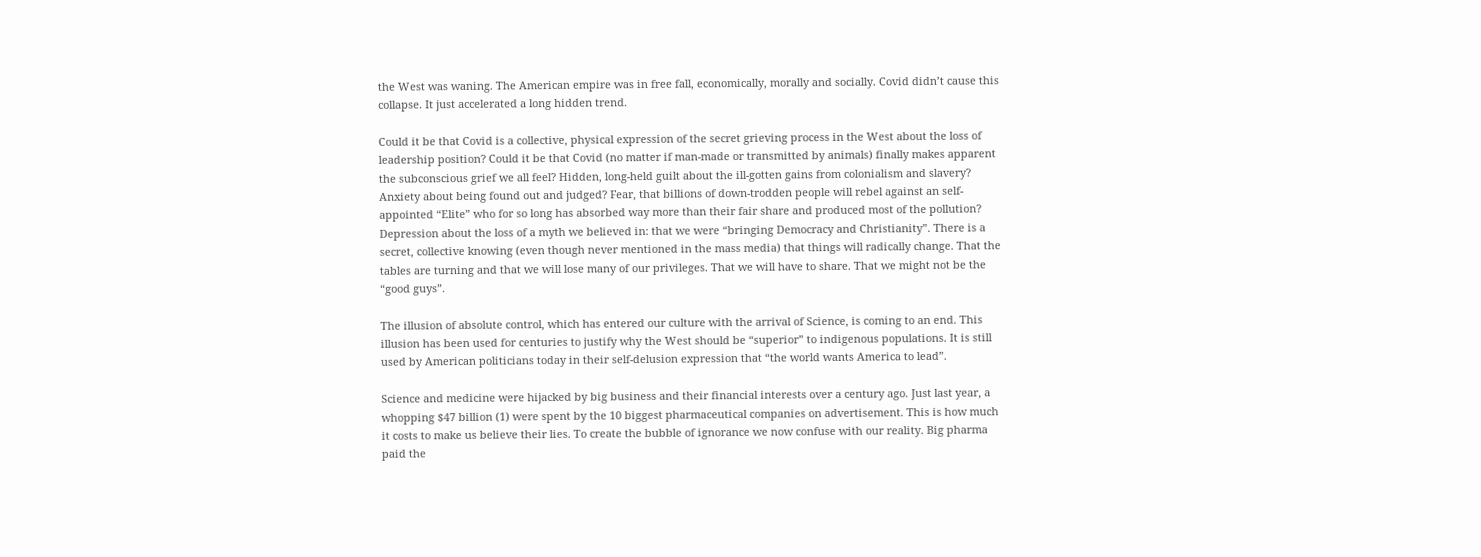the West was waning. The American empire was in free fall, economically, morally and socially. Covid didn’t cause this collapse. It just accelerated a long hidden trend.

Could it be that Covid is a collective, physical expression of the secret grieving process in the West about the loss of leadership position? Could it be that Covid (no matter if man-made or transmitted by animals) finally makes apparent the subconscious grief we all feel? Hidden, long-held guilt about the ill-gotten gains from colonialism and slavery? Anxiety about being found out and judged? Fear, that billions of down-trodden people will rebel against an self-appointed “Elite” who for so long has absorbed way more than their fair share and produced most of the pollution? Depression about the loss of a myth we believed in: that we were “bringing Democracy and Christianity”. There is a secret, collective knowing (even though never mentioned in the mass media) that things will radically change. That the tables are turning and that we will lose many of our privileges. That we will have to share. That we might not be the “good guys”.

The illusion of absolute control, which has entered our culture with the arrival of Science, is coming to an end. This illusion has been used for centuries to justify why the West should be “superior” to indigenous populations. It is still used by American politicians today in their self-delusion expression that “the world wants America to lead”.

Science and medicine were hijacked by big business and their financial interests over a century ago. Just last year, a whopping $47 billion (1) were spent by the 10 biggest pharmaceutical companies on advertisement. This is how much it costs to make us believe their lies. To create the bubble of ignorance we now confuse with our reality. Big pharma paid the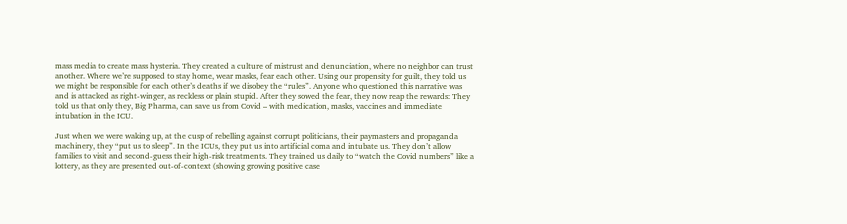mass media to create mass hysteria. They created a culture of mistrust and denunciation, where no neighbor can trust another. Where we’re supposed to stay home, wear masks, fear each other. Using our propensity for guilt, they told us we might be responsible for each other’s deaths if we disobey the “rules”. Anyone who questioned this narrative was and is attacked as right-winger, as reckless or plain stupid. After they sowed the fear, they now reap the rewards: They told us that only they, Big Pharma, can save us from Covid – with medication, masks, vaccines and immediate intubation in the ICU.

Just when we were waking up, at the cusp of rebelling against corrupt politicians, their paymasters and propaganda machinery, they “put us to sleep”. In the ICUs, they put us into artificial coma and intubate us. They don’t allow families to visit and second-guess their high-risk treatments. They trained us daily to “watch the Covid numbers” like a lottery, as they are presented out-of-context (showing growing positive case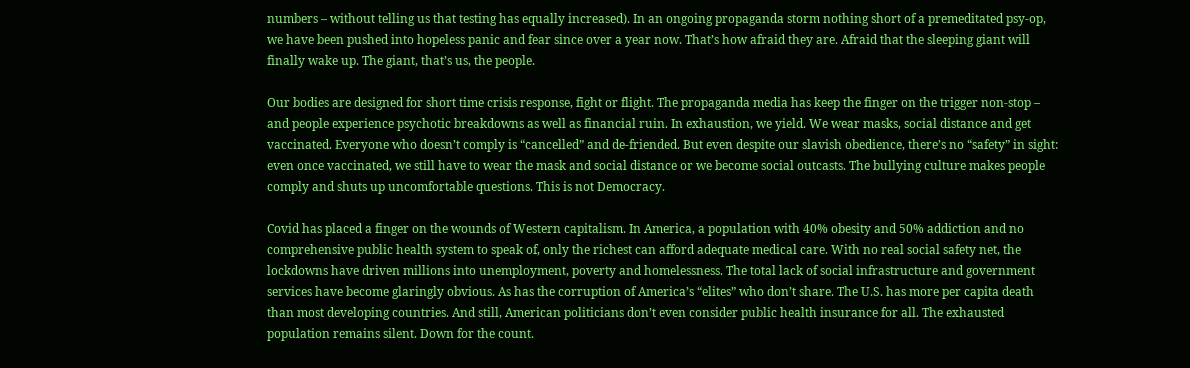numbers – without telling us that testing has equally increased). In an ongoing propaganda storm nothing short of a premeditated psy-op, we have been pushed into hopeless panic and fear since over a year now. That’s how afraid they are. Afraid that the sleeping giant will finally wake up. The giant, that’s us, the people.

Our bodies are designed for short time crisis response, fight or flight. The propaganda media has keep the finger on the trigger non-stop – and people experience psychotic breakdowns as well as financial ruin. In exhaustion, we yield. We wear masks, social distance and get vaccinated. Everyone who doesn’t comply is “cancelled” and de-friended. But even despite our slavish obedience, there’s no “safety” in sight: even once vaccinated, we still have to wear the mask and social distance or we become social outcasts. The bullying culture makes people comply and shuts up uncomfortable questions. This is not Democracy.

Covid has placed a finger on the wounds of Western capitalism. In America, a population with 40% obesity and 50% addiction and no comprehensive public health system to speak of, only the richest can afford adequate medical care. With no real social safety net, the lockdowns have driven millions into unemployment, poverty and homelessness. The total lack of social infrastructure and government services have become glaringly obvious. As has the corruption of America’s “elites” who don’t share. The U.S. has more per capita death than most developing countries. And still, American politicians don’t even consider public health insurance for all. The exhausted population remains silent. Down for the count.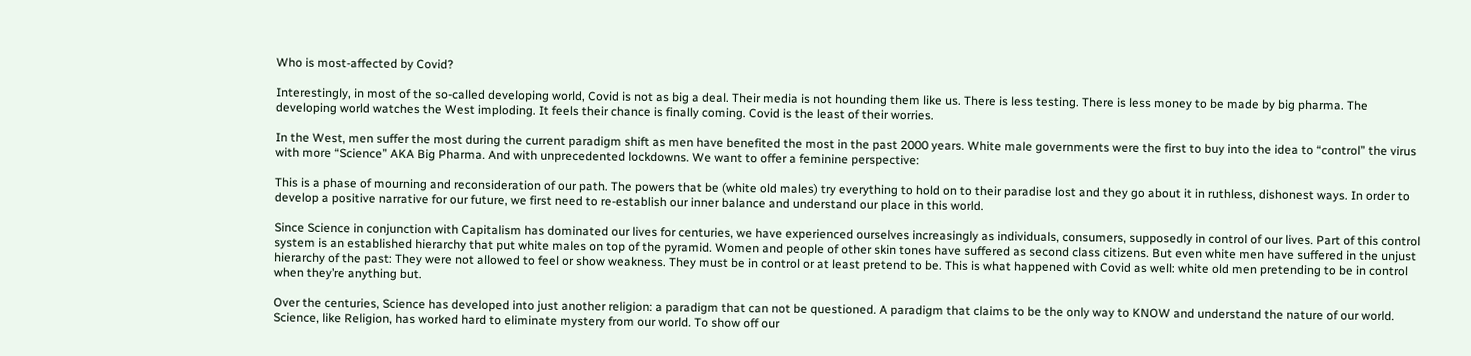Who is most-affected by Covid?

Interestingly, in most of the so-called developing world, Covid is not as big a deal. Their media is not hounding them like us. There is less testing. There is less money to be made by big pharma. The developing world watches the West imploding. It feels their chance is finally coming. Covid is the least of their worries.

In the West, men suffer the most during the current paradigm shift as men have benefited the most in the past 2000 years. White male governments were the first to buy into the idea to “control” the virus with more “Science” AKA Big Pharma. And with unprecedented lockdowns. We want to offer a feminine perspective:

This is a phase of mourning and reconsideration of our path. The powers that be (white old males) try everything to hold on to their paradise lost and they go about it in ruthless, dishonest ways. In order to develop a positive narrative for our future, we first need to re-establish our inner balance and understand our place in this world.

Since Science in conjunction with Capitalism has dominated our lives for centuries, we have experienced ourselves increasingly as individuals, consumers, supposedly in control of our lives. Part of this control system is an established hierarchy that put white males on top of the pyramid. Women and people of other skin tones have suffered as second class citizens. But even white men have suffered in the unjust hierarchy of the past: They were not allowed to feel or show weakness. They must be in control or at least pretend to be. This is what happened with Covid as well: white old men pretending to be in control when they’re anything but.

Over the centuries, Science has developed into just another religion: a paradigm that can not be questioned. A paradigm that claims to be the only way to KNOW and understand the nature of our world. Science, like Religion, has worked hard to eliminate mystery from our world. To show off our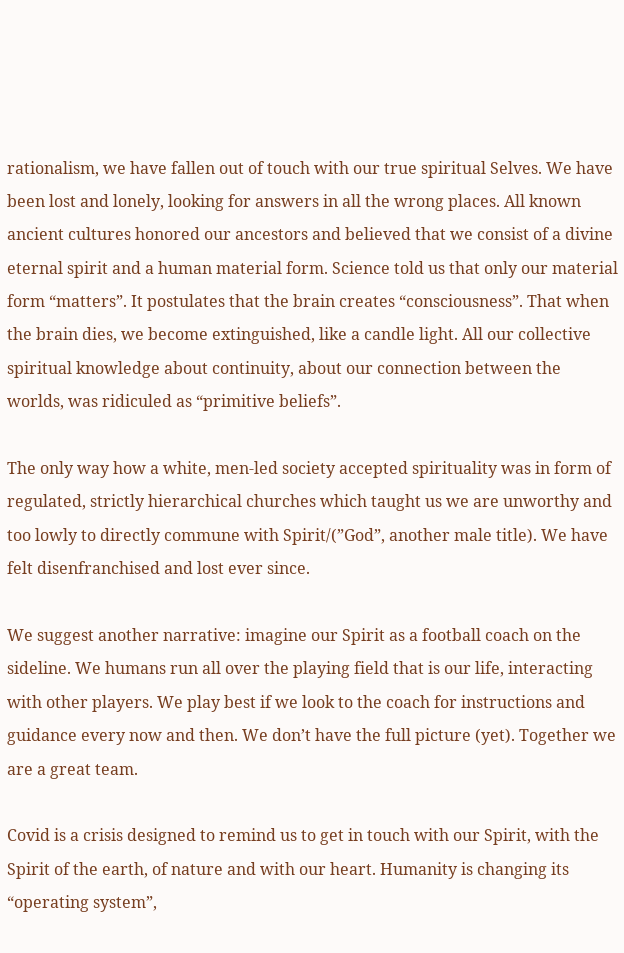rationalism, we have fallen out of touch with our true spiritual Selves. We have been lost and lonely, looking for answers in all the wrong places. All known ancient cultures honored our ancestors and believed that we consist of a divine eternal spirit and a human material form. Science told us that only our material form “matters”. It postulates that the brain creates “consciousness”. That when the brain dies, we become extinguished, like a candle light. All our collective spiritual knowledge about continuity, about our connection between the worlds, was ridiculed as “primitive beliefs”.

The only way how a white, men-led society accepted spirituality was in form of regulated, strictly hierarchical churches which taught us we are unworthy and too lowly to directly commune with Spirit/(”God”, another male title). We have felt disenfranchised and lost ever since.

We suggest another narrative: imagine our Spirit as a football coach on the sideline. We humans run all over the playing field that is our life, interacting with other players. We play best if we look to the coach for instructions and guidance every now and then. We don’t have the full picture (yet). Together we are a great team.

Covid is a crisis designed to remind us to get in touch with our Spirit, with the Spirit of the earth, of nature and with our heart. Humanity is changing its “operating system”,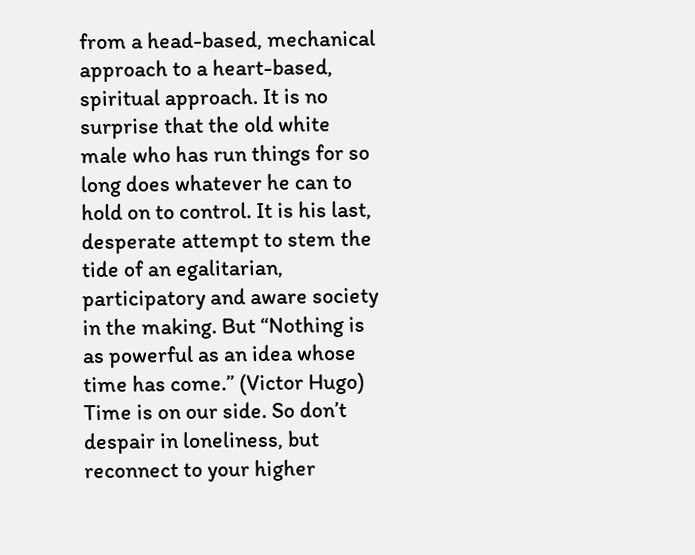from a head-based, mechanical approach to a heart-based, spiritual approach. It is no surprise that the old white male who has run things for so long does whatever he can to hold on to control. It is his last, desperate attempt to stem the tide of an egalitarian, participatory and aware society in the making. But “Nothing is as powerful as an idea whose time has come.” (Victor Hugo) Time is on our side. So don’t despair in loneliness, but reconnect to your higher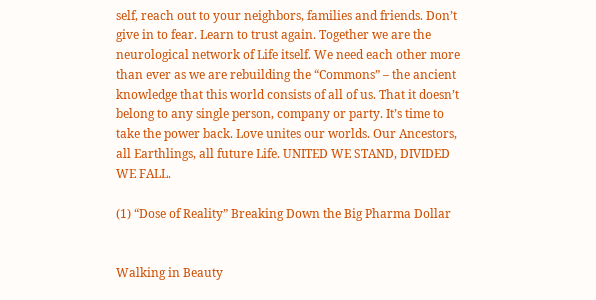self, reach out to your neighbors, families and friends. Don’t give in to fear. Learn to trust again. Together we are the neurological network of Life itself. We need each other more than ever as we are rebuilding the “Commons” – the ancient knowledge that this world consists of all of us. That it doesn’t belong to any single person, company or party. It’s time to take the power back. Love unites our worlds. Our Ancestors, all Earthlings, all future Life. UNITED WE STAND, DIVIDED WE FALL.

(1) “Dose of Reality” Breaking Down the Big Pharma Dollar


Walking in Beauty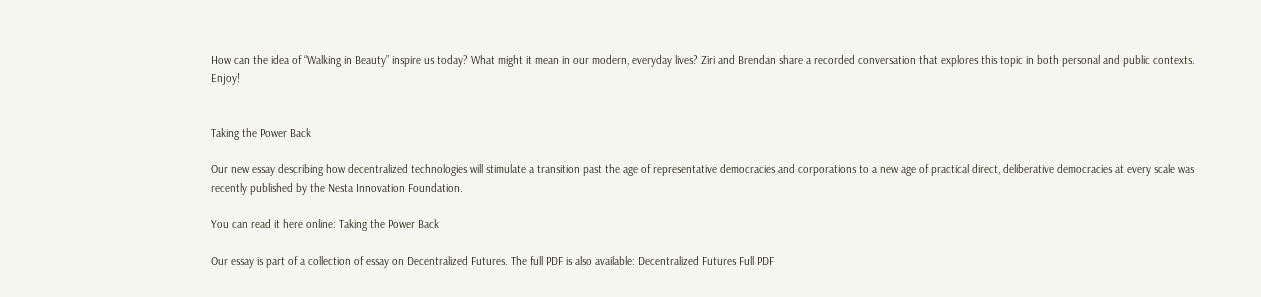How can the idea of “Walking in Beauty” inspire us today? What might it mean in our modern, everyday lives? Ziri and Brendan share a recorded conversation that explores this topic in both personal and public contexts. Enjoy!


Taking the Power Back

Our new essay describing how decentralized technologies will stimulate a transition past the age of representative democracies and corporations to a new age of practical direct, deliberative democracies at every scale was recently published by the Nesta Innovation Foundation.

You can read it here online: Taking the Power Back

Our essay is part of a collection of essay on Decentralized Futures. The full PDF is also available: Decentralized Futures Full PDF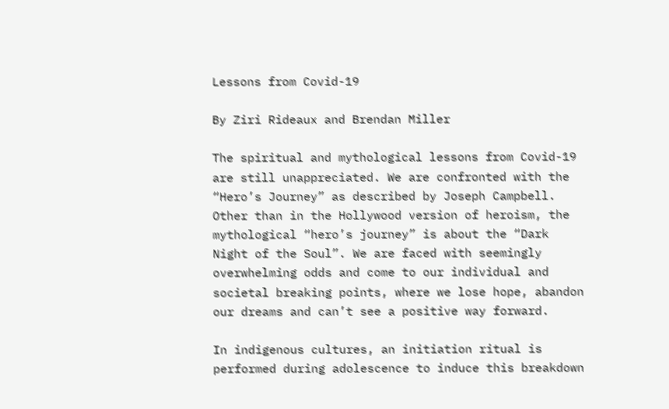Lessons from Covid-19

By Ziri Rideaux and Brendan Miller

The spiritual and mythological lessons from Covid-19 are still unappreciated. We are confronted with the “Hero’s Journey” as described by Joseph Campbell. Other than in the Hollywood version of heroism, the mythological “hero’s journey” is about the “Dark Night of the Soul”. We are faced with seemingly overwhelming odds and come to our individual and societal breaking points, where we lose hope, abandon our dreams and can’t see a positive way forward.

In indigenous cultures, an initiation ritual is performed during adolescence to induce this breakdown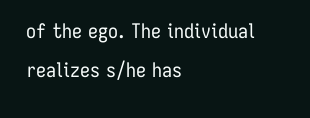of the ego. The individual realizes s/he has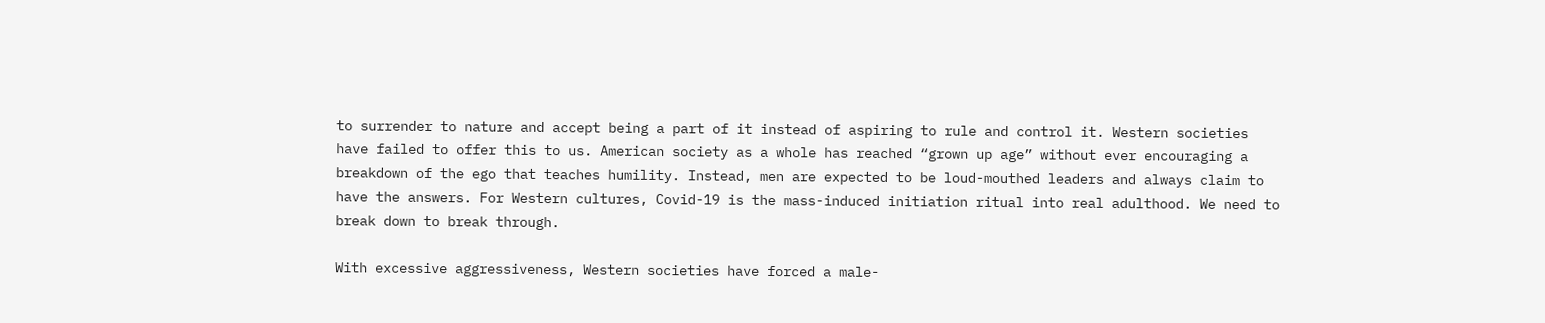to surrender to nature and accept being a part of it instead of aspiring to rule and control it. Western societies have failed to offer this to us. American society as a whole has reached “grown up age” without ever encouraging a breakdown of the ego that teaches humility. Instead, men are expected to be loud-mouthed leaders and always claim to have the answers. For Western cultures, Covid-19 is the mass-induced initiation ritual into real adulthood. We need to break down to break through.

With excessive aggressiveness, Western societies have forced a male-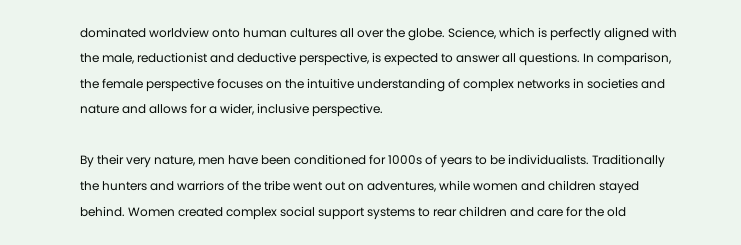dominated worldview onto human cultures all over the globe. Science, which is perfectly aligned with the male, reductionist and deductive perspective, is expected to answer all questions. In comparison, the female perspective focuses on the intuitive understanding of complex networks in societies and nature and allows for a wider, inclusive perspective.

By their very nature, men have been conditioned for 1000s of years to be individualists. Traditionally the hunters and warriors of the tribe went out on adventures, while women and children stayed behind. Women created complex social support systems to rear children and care for the old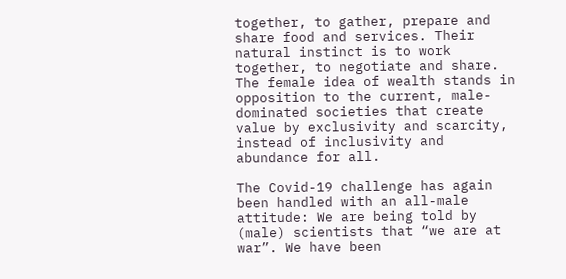together, to gather, prepare and share food and services. Their natural instinct is to work together, to negotiate and share. The female idea of wealth stands in opposition to the current, male-dominated societies that create value by exclusivity and scarcity, instead of inclusivity and abundance for all.

The Covid-19 challenge has again been handled with an all-male attitude: We are being told by (male) scientists that “we are at war”. We have been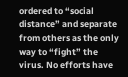ordered to “social distance” and separate from others as the only way to “fight” the virus. No efforts have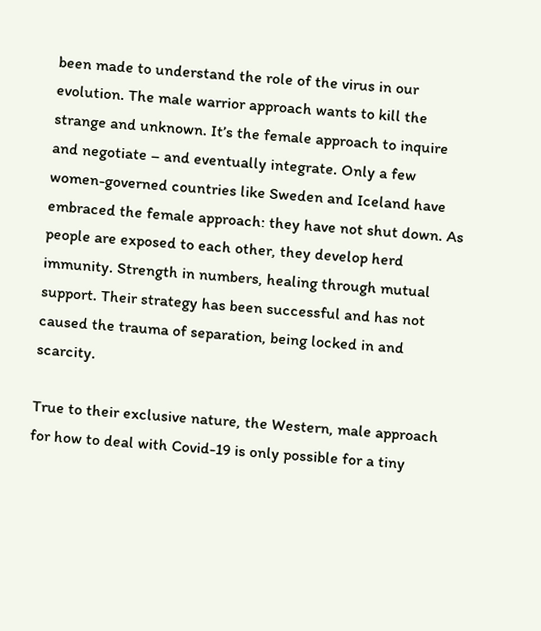been made to understand the role of the virus in our evolution. The male warrior approach wants to kill the strange and unknown. It’s the female approach to inquire and negotiate – and eventually integrate. Only a few women-governed countries like Sweden and Iceland have embraced the female approach: they have not shut down. As people are exposed to each other, they develop herd immunity. Strength in numbers, healing through mutual support. Their strategy has been successful and has not caused the trauma of separation, being locked in and scarcity.

True to their exclusive nature, the Western, male approach for how to deal with Covid-19 is only possible for a tiny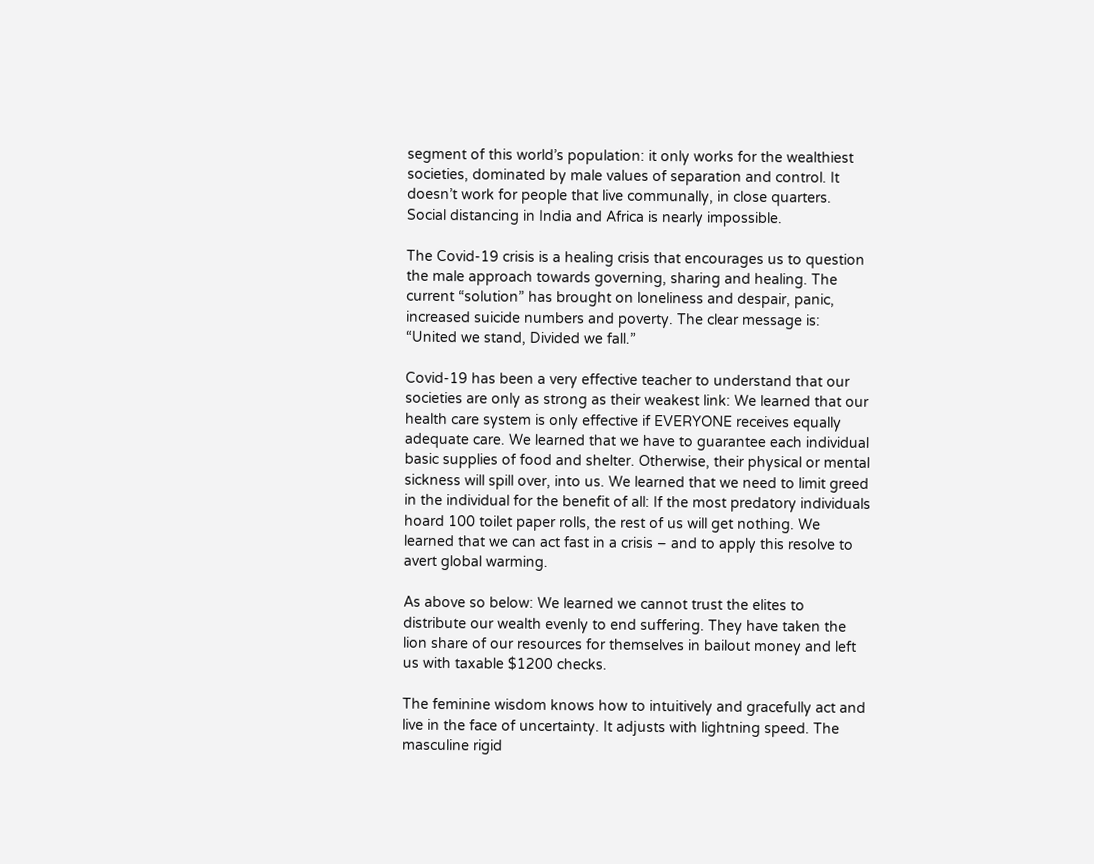segment of this world’s population: it only works for the wealthiest societies, dominated by male values of separation and control. It doesn’t work for people that live communally, in close quarters. Social distancing in India and Africa is nearly impossible.

The Covid-19 crisis is a healing crisis that encourages us to question the male approach towards governing, sharing and healing. The current “solution” has brought on loneliness and despair, panic, increased suicide numbers and poverty. The clear message is: “United we stand, Divided we fall.”

Covid-19 has been a very effective teacher to understand that our societies are only as strong as their weakest link: We learned that our health care system is only effective if EVERYONE receives equally adequate care. We learned that we have to guarantee each individual basic supplies of food and shelter. Otherwise, their physical or mental sickness will spill over, into us. We learned that we need to limit greed in the individual for the benefit of all: If the most predatory individuals hoard 100 toilet paper rolls, the rest of us will get nothing. We learned that we can act fast in a crisis – and to apply this resolve to avert global warming.

As above so below: We learned we cannot trust the elites to distribute our wealth evenly to end suffering. They have taken the lion share of our resources for themselves in bailout money and left us with taxable $1200 checks.

The feminine wisdom knows how to intuitively and gracefully act and live in the face of uncertainty. It adjusts with lightning speed. The masculine rigid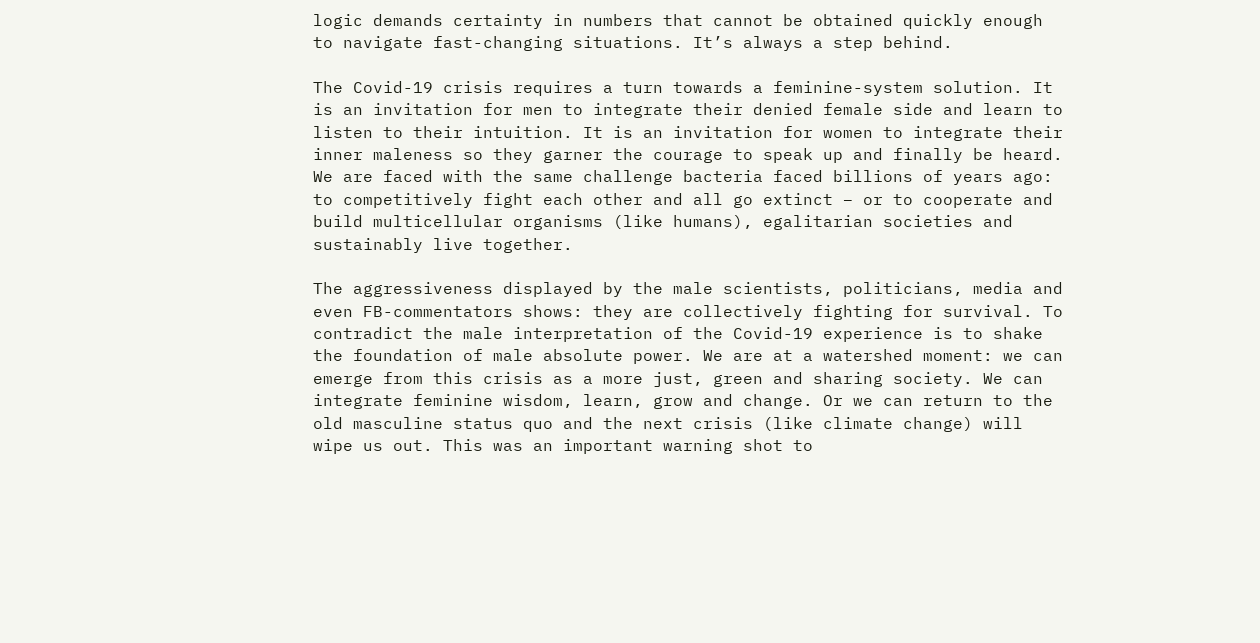logic demands certainty in numbers that cannot be obtained quickly enough to navigate fast-changing situations. It’s always a step behind.

The Covid-19 crisis requires a turn towards a feminine-system solution. It is an invitation for men to integrate their denied female side and learn to listen to their intuition. It is an invitation for women to integrate their inner maleness so they garner the courage to speak up and finally be heard. We are faced with the same challenge bacteria faced billions of years ago: to competitively fight each other and all go extinct – or to cooperate and build multicellular organisms (like humans), egalitarian societies and sustainably live together.

The aggressiveness displayed by the male scientists, politicians, media and even FB-commentators shows: they are collectively fighting for survival. To contradict the male interpretation of the Covid-19 experience is to shake the foundation of male absolute power. We are at a watershed moment: we can emerge from this crisis as a more just, green and sharing society. We can integrate feminine wisdom, learn, grow and change. Or we can return to the old masculine status quo and the next crisis (like climate change) will wipe us out. This was an important warning shot to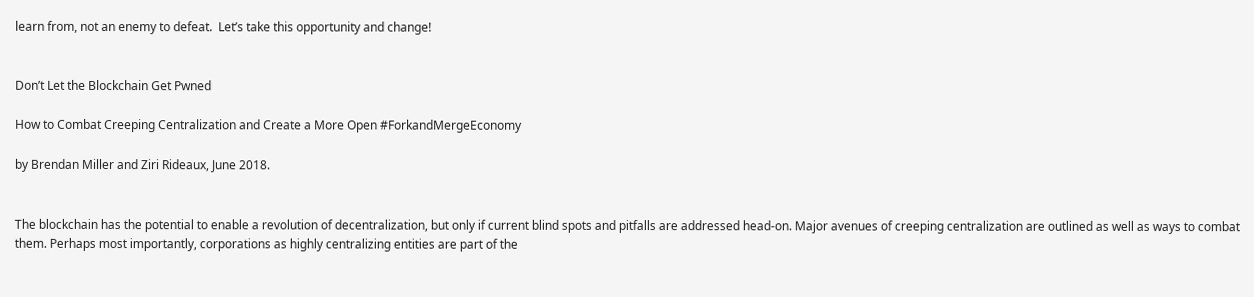learn from, not an enemy to defeat.  Let’s take this opportunity and change!


Don’t Let the Blockchain Get Pwned

How to Combat Creeping Centralization and Create a More Open #ForkandMergeEconomy

by Brendan Miller and Ziri Rideaux, June 2018.


The blockchain has the potential to enable a revolution of decentralization, but only if current blind spots and pitfalls are addressed head-on. Major avenues of creeping centralization are outlined as well as ways to combat them. Perhaps most importantly, corporations as highly centralizing entities are part of the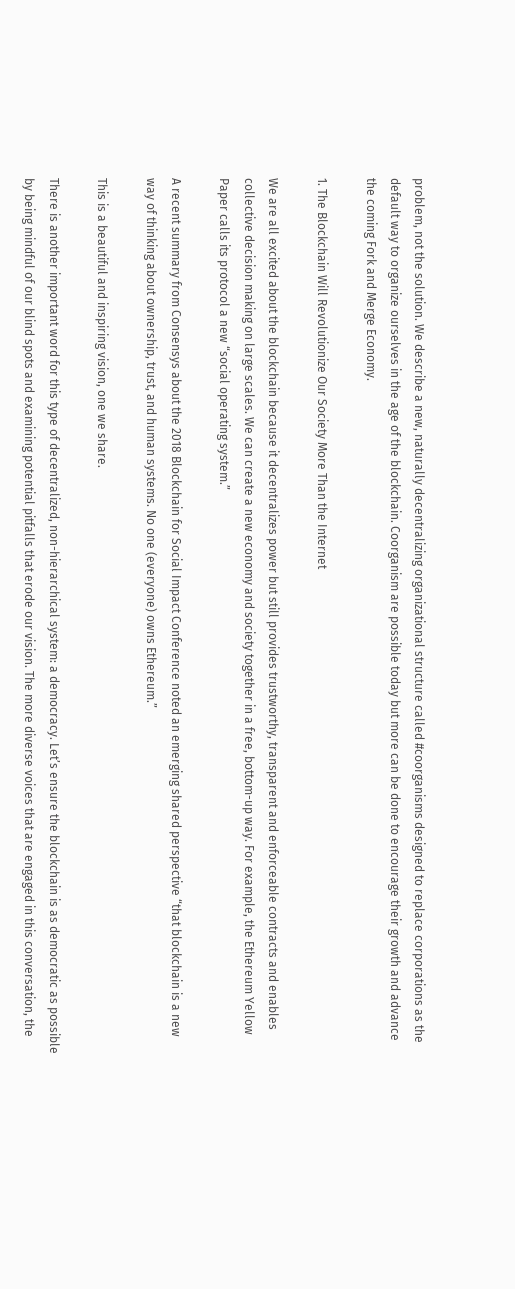problem, not the solution. We describe a new, naturally decentralizing organizational structure called #coorganisms designed to replace corporations as the default way to organize ourselves in the age of the blockchain. Coorganism are possible today but more can be done to encourage their growth and advance the coming Fork and Merge Economy.

1. The Blockchain Will Revolutionize Our Society More Than the Internet

We are all excited about the blockchain because it decentralizes power but still provides trustworthy, transparent and enforceable contracts and enables collective decision making on large scales. We can create a new economy and society together in a free, bottom-up way. For example, the Ethereum Yellow Paper calls its protocol a new “social operating system.”

A recent summary from Consensys about the 2018 Blockchain for Social Impact Conference noted an emerging shared perspective “that blockchain is a new way of thinking about ownership, trust, and human systems. No one (everyone) owns Ethereum.”

This is a beautiful and inspiring vision, one we share.

There is another important word for this type of decentralized, non-hierarchical system: a democracy. Let’s ensure the blockchain is as democratic as possible by being mindful of our blind spots and examining potential pitfalls that erode our vision. The more diverse voices that are engaged in this conversation, the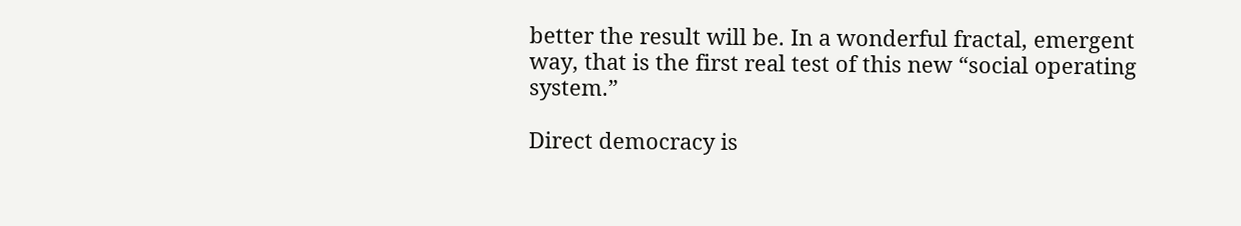better the result will be. In a wonderful fractal, emergent way, that is the first real test of this new “social operating system.”

Direct democracy is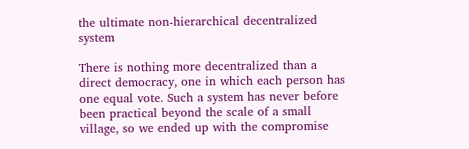the ultimate non-hierarchical decentralized system

There is nothing more decentralized than a direct democracy, one in which each person has one equal vote. Such a system has never before been practical beyond the scale of a small village, so we ended up with the compromise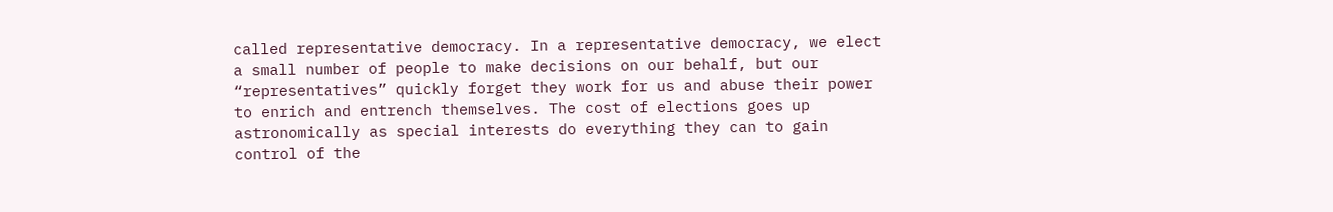called representative democracy. In a representative democracy, we elect a small number of people to make decisions on our behalf, but our “representatives” quickly forget they work for us and abuse their power to enrich and entrench themselves. The cost of elections goes up astronomically as special interests do everything they can to gain control of the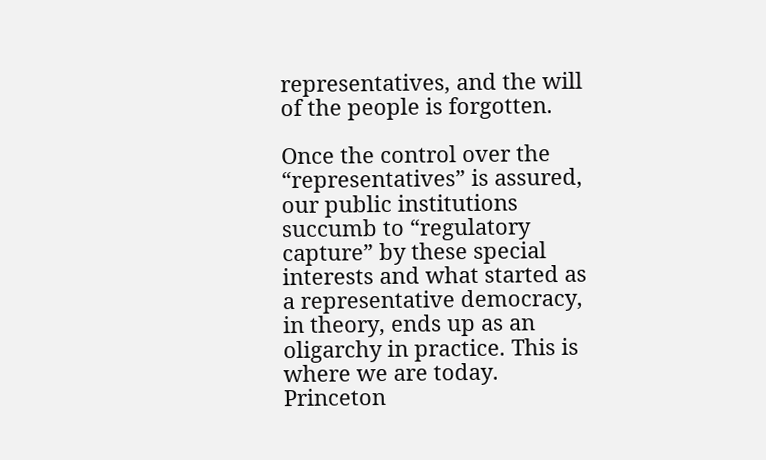representatives, and the will of the people is forgotten.

Once the control over the “representatives” is assured, our public institutions succumb to “regulatory capture” by these special interests and what started as a representative democracy, in theory, ends up as an oligarchy in practice. This is where we are today. Princeton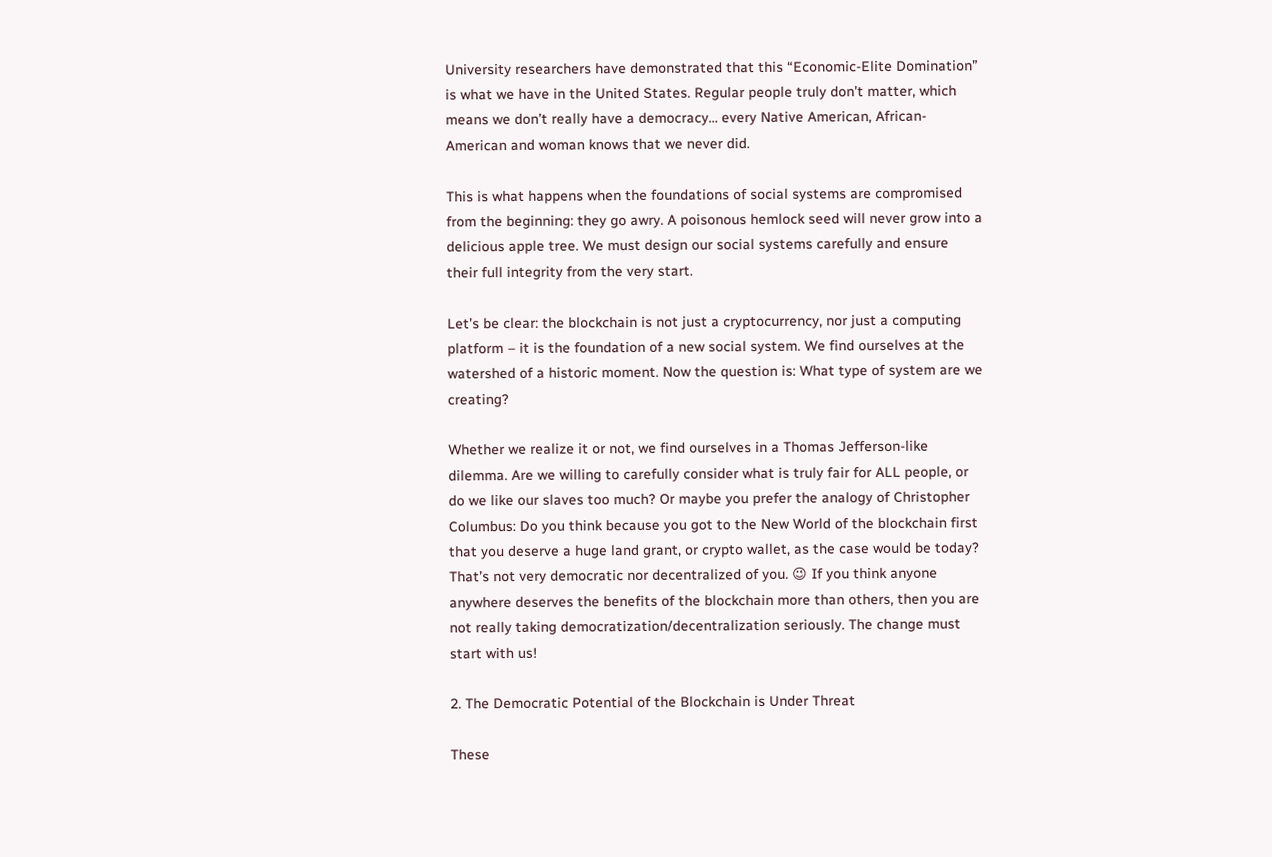University researchers have demonstrated that this “Economic-Elite Domination” is what we have in the United States. Regular people truly don’t matter, which means we don’t really have a democracy… every Native American, African-American and woman knows that we never did.

This is what happens when the foundations of social systems are compromised from the beginning: they go awry. A poisonous hemlock seed will never grow into a delicious apple tree. We must design our social systems carefully and ensure their full integrity from the very start.

Let’s be clear: the blockchain is not just a cryptocurrency, nor just a computing platform – it is the foundation of a new social system. We find ourselves at the watershed of a historic moment. Now the question is: What type of system are we creating?

Whether we realize it or not, we find ourselves in a Thomas Jefferson-like dilemma. Are we willing to carefully consider what is truly fair for ALL people, or do we like our slaves too much? Or maybe you prefer the analogy of Christopher Columbus: Do you think because you got to the New World of the blockchain first that you deserve a huge land grant, or crypto wallet, as the case would be today? That’s not very democratic nor decentralized of you. 😉 If you think anyone anywhere deserves the benefits of the blockchain more than others, then you are not really taking democratization/decentralization seriously. The change must start with us!

2. The Democratic Potential of the Blockchain is Under Threat

These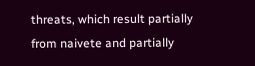threats, which result partially from naivete and partially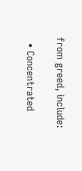from greed, include:

  • Concentrated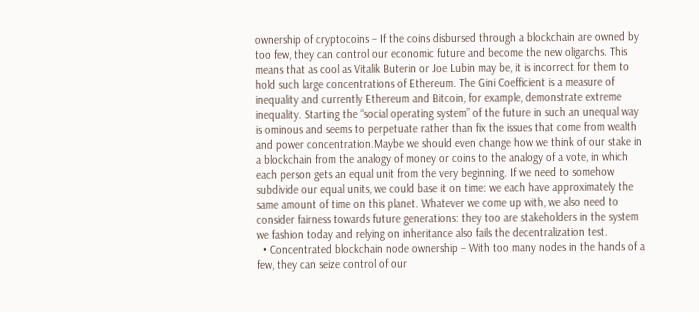ownership of cryptocoins – If the coins disbursed through a blockchain are owned by too few, they can control our economic future and become the new oligarchs. This means that as cool as Vitalik Buterin or Joe Lubin may be, it is incorrect for them to hold such large concentrations of Ethereum. The Gini Coefficient is a measure of inequality and currently Ethereum and Bitcoin, for example, demonstrate extreme inequality. Starting the “social operating system” of the future in such an unequal way is ominous and seems to perpetuate rather than fix the issues that come from wealth and power concentration.Maybe we should even change how we think of our stake in a blockchain from the analogy of money or coins to the analogy of a vote, in which each person gets an equal unit from the very beginning. If we need to somehow subdivide our equal units, we could base it on time: we each have approximately the same amount of time on this planet. Whatever we come up with, we also need to consider fairness towards future generations: they too are stakeholders in the system we fashion today and relying on inheritance also fails the decentralization test.
  • Concentrated blockchain node ownership – With too many nodes in the hands of a few, they can seize control of our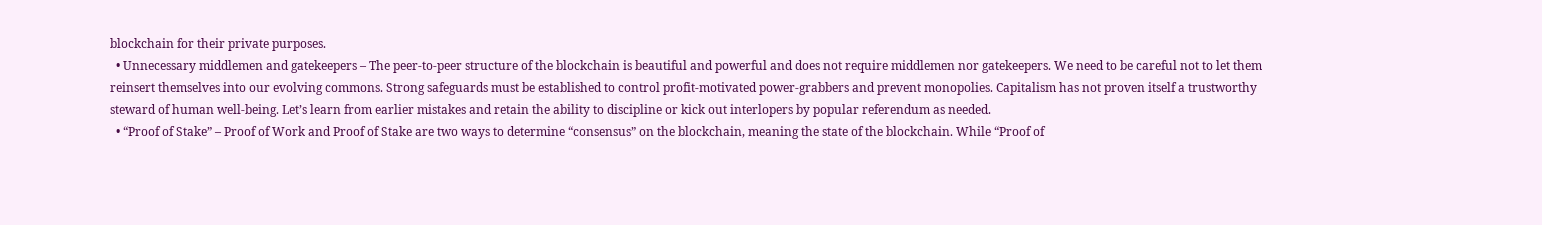blockchain for their private purposes.
  • Unnecessary middlemen and gatekeepers – The peer-to-peer structure of the blockchain is beautiful and powerful and does not require middlemen nor gatekeepers. We need to be careful not to let them reinsert themselves into our evolving commons. Strong safeguards must be established to control profit-motivated power-grabbers and prevent monopolies. Capitalism has not proven itself a trustworthy steward of human well-being. Let’s learn from earlier mistakes and retain the ability to discipline or kick out interlopers by popular referendum as needed.
  • “Proof of Stake” – Proof of Work and Proof of Stake are two ways to determine “consensus” on the blockchain, meaning the state of the blockchain. While “Proof of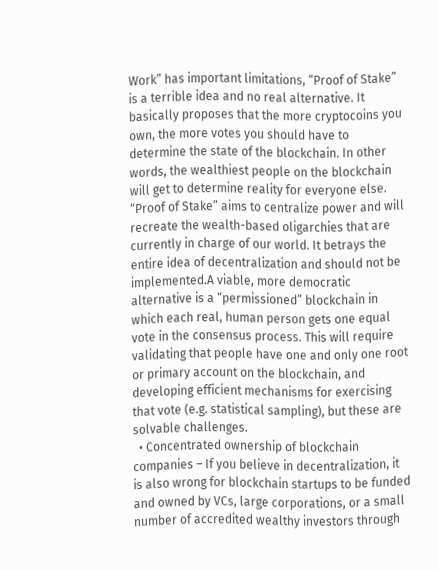Work” has important limitations, “Proof of Stake” is a terrible idea and no real alternative. It basically proposes that the more cryptocoins you own, the more votes you should have to determine the state of the blockchain. In other words, the wealthiest people on the blockchain will get to determine reality for everyone else. “Proof of Stake” aims to centralize power and will recreate the wealth-based oligarchies that are currently in charge of our world. It betrays the entire idea of decentralization and should not be implemented.A viable, more democratic alternative is a “permissioned” blockchain in which each real, human person gets one equal vote in the consensus process. This will require validating that people have one and only one root or primary account on the blockchain, and developing efficient mechanisms for exercising that vote (e.g. statistical sampling), but these are solvable challenges.
  • Concentrated ownership of blockchain companies – If you believe in decentralization, it is also wrong for blockchain startups to be funded and owned by VCs, large corporations, or a small number of accredited wealthy investors through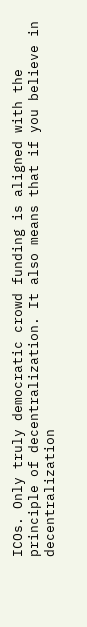ICOs. Only truly democratic crowd funding is aligned with the principle of decentralization. It also means that if you believe in decentralization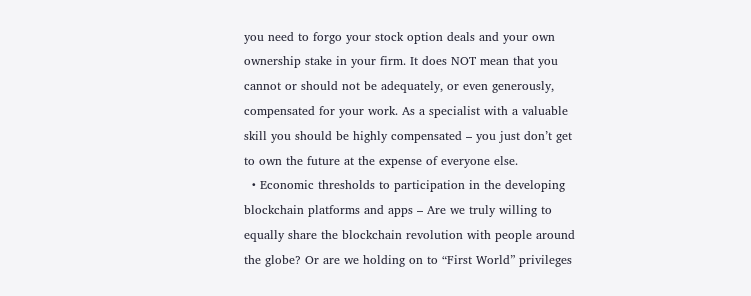you need to forgo your stock option deals and your own ownership stake in your firm. It does NOT mean that you cannot or should not be adequately, or even generously, compensated for your work. As a specialist with a valuable skill you should be highly compensated – you just don’t get to own the future at the expense of everyone else.
  • Economic thresholds to participation in the developing blockchain platforms and apps – Are we truly willing to equally share the blockchain revolution with people around the globe? Or are we holding on to “First World” privileges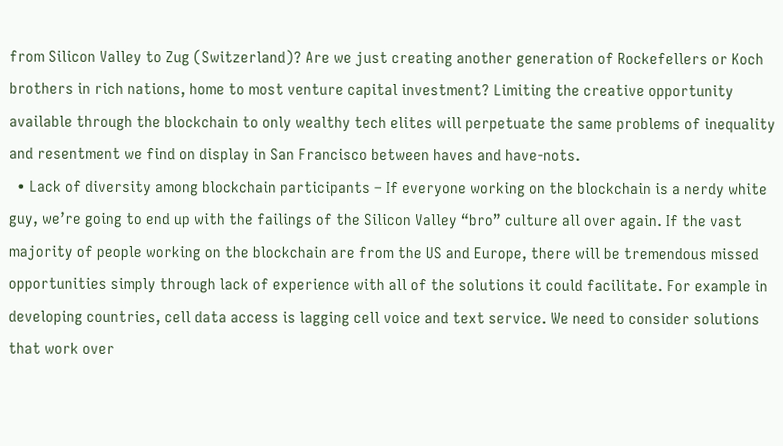from Silicon Valley to Zug (Switzerland)? Are we just creating another generation of Rockefellers or Koch brothers in rich nations, home to most venture capital investment? Limiting the creative opportunity available through the blockchain to only wealthy tech elites will perpetuate the same problems of inequality and resentment we find on display in San Francisco between haves and have-nots.
  • Lack of diversity among blockchain participants – If everyone working on the blockchain is a nerdy white guy, we’re going to end up with the failings of the Silicon Valley “bro” culture all over again. If the vast majority of people working on the blockchain are from the US and Europe, there will be tremendous missed opportunities simply through lack of experience with all of the solutions it could facilitate. For example in developing countries, cell data access is lagging cell voice and text service. We need to consider solutions that work over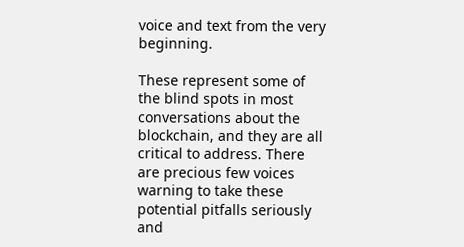voice and text from the very beginning.

These represent some of the blind spots in most conversations about the blockchain, and they are all critical to address. There are precious few voices warning to take these potential pitfalls seriously and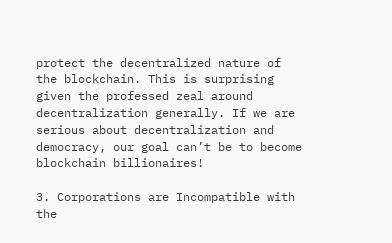protect the decentralized nature of the blockchain. This is surprising given the professed zeal around decentralization generally. If we are serious about decentralization and democracy, our goal can’t be to become blockchain billionaires!

3. Corporations are Incompatible with the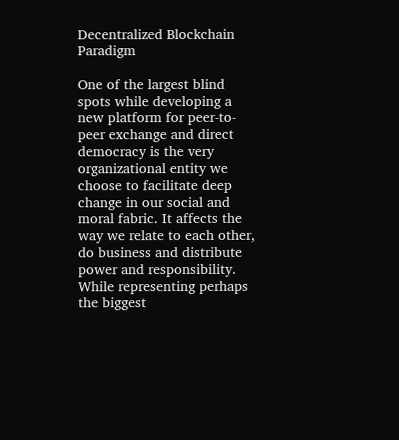Decentralized Blockchain Paradigm

One of the largest blind spots while developing a new platform for peer-to-peer exchange and direct democracy is the very organizational entity we choose to facilitate deep change in our social and moral fabric. It affects the way we relate to each other, do business and distribute power and responsibility. While representing perhaps the biggest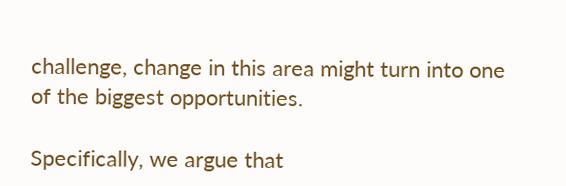challenge, change in this area might turn into one of the biggest opportunities.

Specifically, we argue that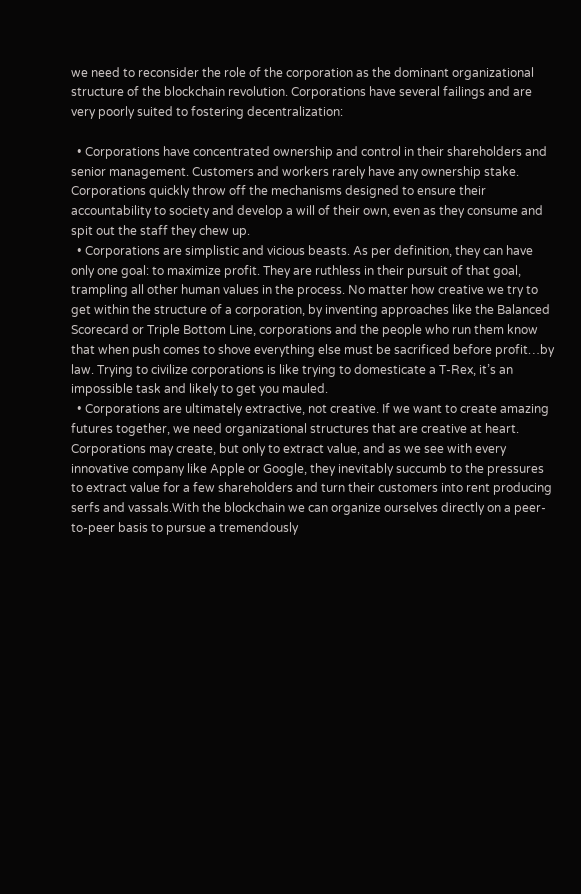we need to reconsider the role of the corporation as the dominant organizational structure of the blockchain revolution. Corporations have several failings and are very poorly suited to fostering decentralization:

  • Corporations have concentrated ownership and control in their shareholders and senior management. Customers and workers rarely have any ownership stake. Corporations quickly throw off the mechanisms designed to ensure their accountability to society and develop a will of their own, even as they consume and spit out the staff they chew up.
  • Corporations are simplistic and vicious beasts. As per definition, they can have only one goal: to maximize profit. They are ruthless in their pursuit of that goal, trampling all other human values in the process. No matter how creative we try to get within the structure of a corporation, by inventing approaches like the Balanced Scorecard or Triple Bottom Line, corporations and the people who run them know that when push comes to shove everything else must be sacrificed before profit…by law. Trying to civilize corporations is like trying to domesticate a T-Rex, it’s an impossible task and likely to get you mauled.
  • Corporations are ultimately extractive, not creative. If we want to create amazing futures together, we need organizational structures that are creative at heart. Corporations may create, but only to extract value, and as we see with every innovative company like Apple or Google, they inevitably succumb to the pressures to extract value for a few shareholders and turn their customers into rent producing serfs and vassals.With the blockchain we can organize ourselves directly on a peer-to-peer basis to pursue a tremendously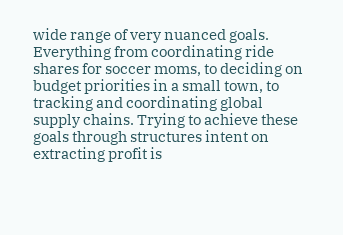wide range of very nuanced goals. Everything from coordinating ride shares for soccer moms, to deciding on budget priorities in a small town, to tracking and coordinating global supply chains. Trying to achieve these goals through structures intent on extracting profit is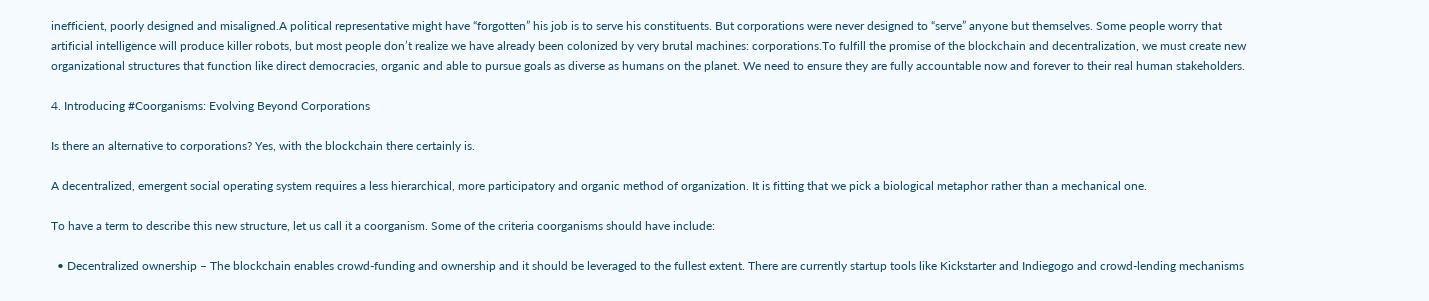inefficient, poorly designed and misaligned.A political representative might have “forgotten” his job is to serve his constituents. But corporations were never designed to “serve” anyone but themselves. Some people worry that artificial intelligence will produce killer robots, but most people don’t realize we have already been colonized by very brutal machines: corporations.To fulfill the promise of the blockchain and decentralization, we must create new organizational structures that function like direct democracies, organic and able to pursue goals as diverse as humans on the planet. We need to ensure they are fully accountable now and forever to their real human stakeholders.

4. Introducing #Coorganisms: Evolving Beyond Corporations

Is there an alternative to corporations? Yes, with the blockchain there certainly is.

A decentralized, emergent social operating system requires a less hierarchical, more participatory and organic method of organization. It is fitting that we pick a biological metaphor rather than a mechanical one.

To have a term to describe this new structure, let us call it a coorganism. Some of the criteria coorganisms should have include:

  • Decentralized ownership – The blockchain enables crowd-funding and ownership and it should be leveraged to the fullest extent. There are currently startup tools like Kickstarter and Indiegogo and crowd-lending mechanisms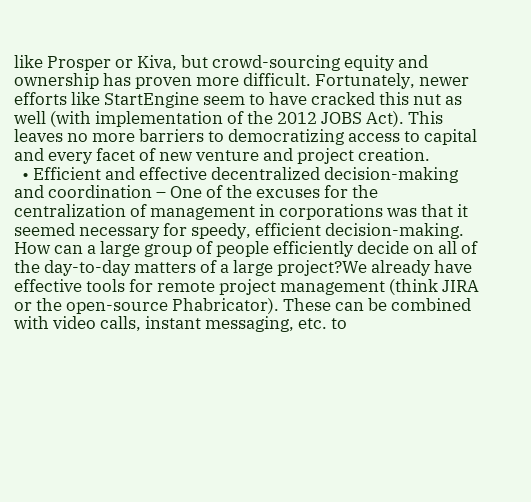like Prosper or Kiva, but crowd-sourcing equity and ownership has proven more difficult. Fortunately, newer efforts like StartEngine seem to have cracked this nut as well (with implementation of the 2012 JOBS Act). This leaves no more barriers to democratizing access to capital and every facet of new venture and project creation.
  • Efficient and effective decentralized decision-making and coordination – One of the excuses for the centralization of management in corporations was that it seemed necessary for speedy, efficient decision-making. How can a large group of people efficiently decide on all of the day-to-day matters of a large project?We already have effective tools for remote project management (think JIRA or the open-source Phabricator). These can be combined with video calls, instant messaging, etc. to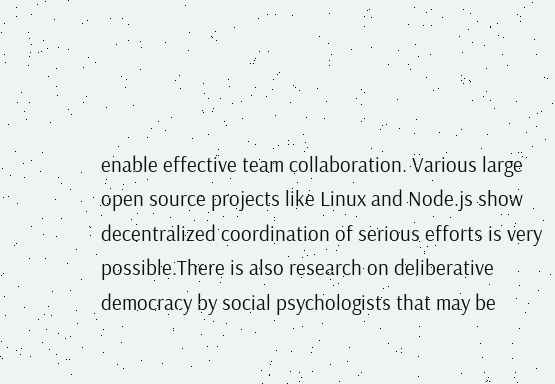enable effective team collaboration. Various large open source projects like Linux and Node.js show decentralized coordination of serious efforts is very possible.There is also research on deliberative democracy by social psychologists that may be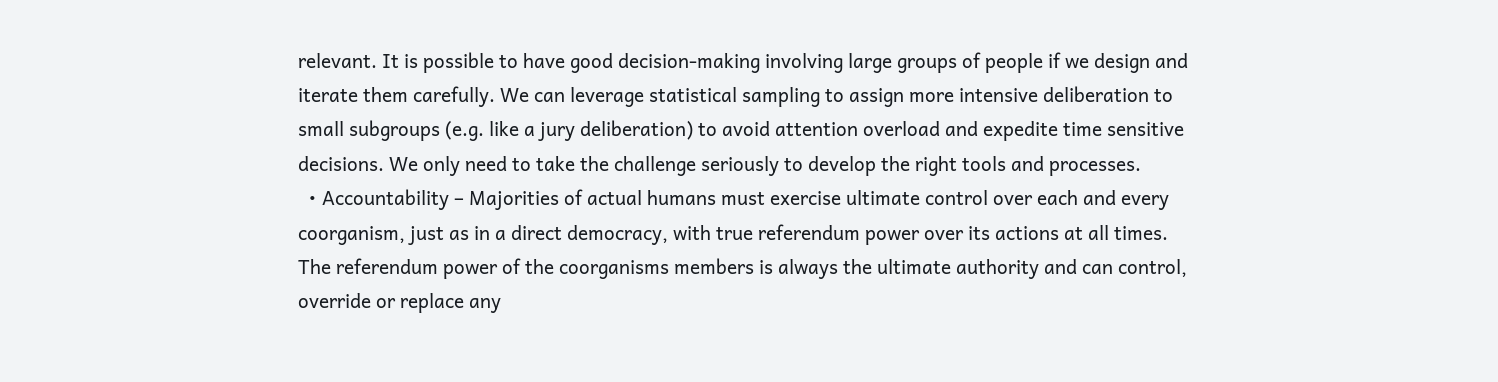relevant. It is possible to have good decision-making involving large groups of people if we design and iterate them carefully. We can leverage statistical sampling to assign more intensive deliberation to small subgroups (e.g. like a jury deliberation) to avoid attention overload and expedite time sensitive decisions. We only need to take the challenge seriously to develop the right tools and processes.
  • Accountability – Majorities of actual humans must exercise ultimate control over each and every coorganism, just as in a direct democracy, with true referendum power over its actions at all times. The referendum power of the coorganisms members is always the ultimate authority and can control, override or replace any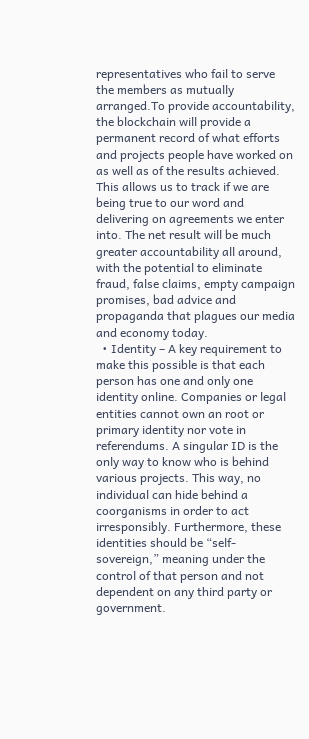representatives who fail to serve the members as mutually arranged.To provide accountability, the blockchain will provide a permanent record of what efforts and projects people have worked on as well as of the results achieved. This allows us to track if we are being true to our word and delivering on agreements we enter into. The net result will be much greater accountability all around, with the potential to eliminate fraud, false claims, empty campaign promises, bad advice and propaganda that plagues our media and economy today.
  • Identity – A key requirement to make this possible is that each person has one and only one identity online. Companies or legal entities cannot own an root or primary identity nor vote in referendums. A singular ID is the only way to know who is behind various projects. This way, no individual can hide behind a coorganisms in order to act irresponsibly. Furthermore, these identities should be “self-sovereign,” meaning under the control of that person and not dependent on any third party or government.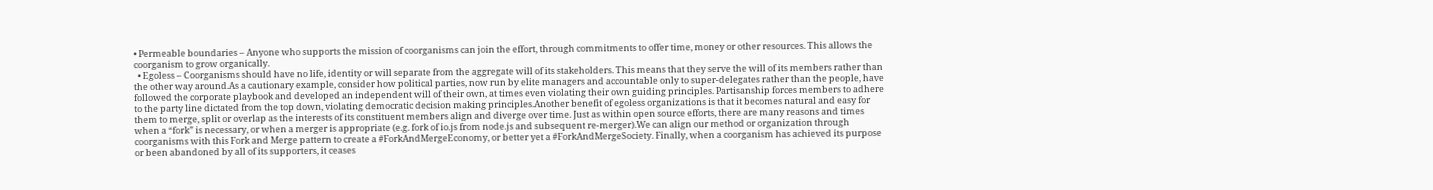• Permeable boundaries – Anyone who supports the mission of coorganisms can join the effort, through commitments to offer time, money or other resources. This allows the coorganism to grow organically.
  • Egoless – Coorganisms should have no life, identity or will separate from the aggregate will of its stakeholders. This means that they serve the will of its members rather than the other way around.As a cautionary example, consider how political parties, now run by elite managers and accountable only to super-delegates rather than the people, have followed the corporate playbook and developed an independent will of their own, at times even violating their own guiding principles. Partisanship forces members to adhere to the party line dictated from the top down, violating democratic decision making principles.Another benefit of egoless organizations is that it becomes natural and easy for them to merge, split or overlap as the interests of its constituent members align and diverge over time. Just as within open source efforts, there are many reasons and times when a “fork” is necessary, or when a merger is appropriate (e.g. fork of io.js from node.js and subsequent re-merger).We can align our method or organization through coorganisms with this Fork and Merge pattern to create a #ForkAndMergeEconomy, or better yet a #ForkAndMergeSociety. Finally, when a coorganism has achieved its purpose or been abandoned by all of its supporters, it ceases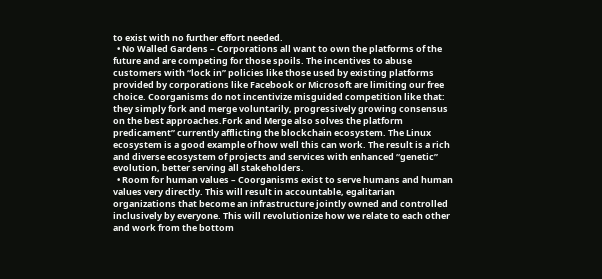to exist with no further effort needed.
  • No Walled Gardens – Corporations all want to own the platforms of the future and are competing for those spoils. The incentives to abuse customers with “lock in” policies like those used by existing platforms provided by corporations like Facebook or Microsoft are limiting our free choice. Coorganisms do not incentivize misguided competition like that: they simply fork and merge voluntarily, progressively growing consensus on the best approaches.Fork and Merge also solves the platform predicament” currently afflicting the blockchain ecosystem. The Linux ecosystem is a good example of how well this can work. The result is a rich and diverse ecosystem of projects and services with enhanced “genetic” evolution, better serving all stakeholders.
  • Room for human values – Coorganisms exist to serve humans and human values very directly. This will result in accountable, egalitarian organizations that become an infrastructure jointly owned and controlled inclusively by everyone. This will revolutionize how we relate to each other and work from the bottom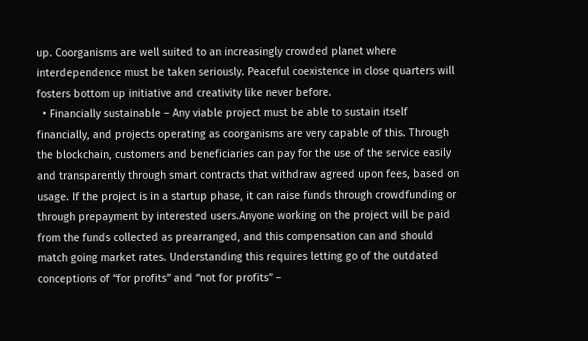up. Coorganisms are well suited to an increasingly crowded planet where interdependence must be taken seriously. Peaceful coexistence in close quarters will fosters bottom up initiative and creativity like never before.
  • Financially sustainable – Any viable project must be able to sustain itself financially, and projects operating as coorganisms are very capable of this. Through the blockchain, customers and beneficiaries can pay for the use of the service easily and transparently through smart contracts that withdraw agreed upon fees, based on usage. If the project is in a startup phase, it can raise funds through crowdfunding or through prepayment by interested users.Anyone working on the project will be paid from the funds collected as prearranged, and this compensation can and should match going market rates. Understanding this requires letting go of the outdated conceptions of “for profits” and “not for profits” –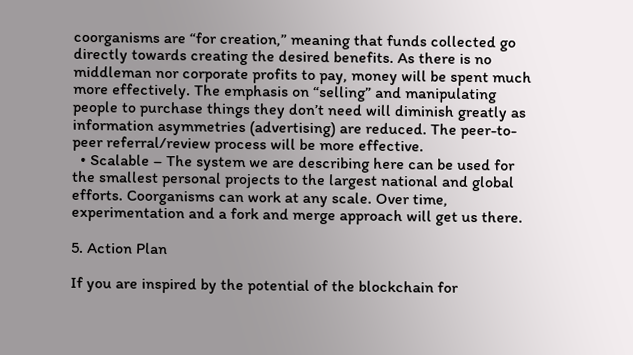coorganisms are “for creation,” meaning that funds collected go directly towards creating the desired benefits. As there is no middleman nor corporate profits to pay, money will be spent much more effectively. The emphasis on “selling” and manipulating people to purchase things they don’t need will diminish greatly as information asymmetries (advertising) are reduced. The peer-to-peer referral/review process will be more effective.
  • Scalable – The system we are describing here can be used for the smallest personal projects to the largest national and global efforts. Coorganisms can work at any scale. Over time, experimentation and a fork and merge approach will get us there.

5. Action Plan

If you are inspired by the potential of the blockchain for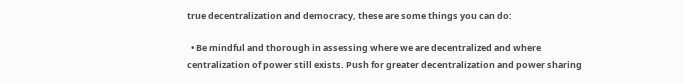true decentralization and democracy, these are some things you can do:

  • Be mindful and thorough in assessing where we are decentralized and where centralization of power still exists. Push for greater decentralization and power sharing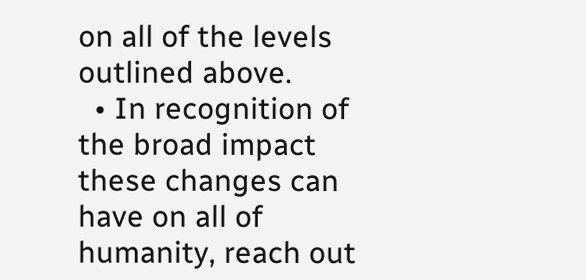on all of the levels outlined above.
  • In recognition of the broad impact these changes can have on all of humanity, reach out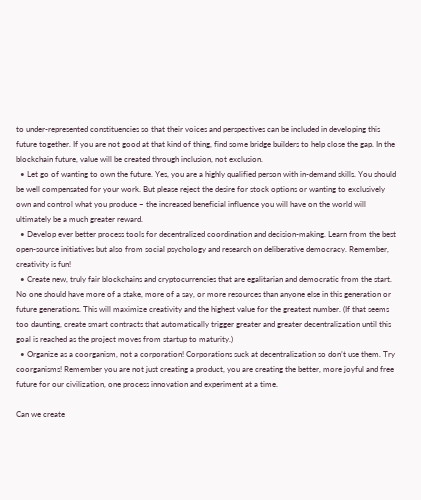to under-represented constituencies so that their voices and perspectives can be included in developing this future together. If you are not good at that kind of thing, find some bridge builders to help close the gap. In the blockchain future, value will be created through inclusion, not exclusion.
  • Let go of wanting to own the future. Yes, you are a highly qualified person with in-demand skills. You should be well compensated for your work. But please reject the desire for stock options or wanting to exclusively own and control what you produce – the increased beneficial influence you will have on the world will ultimately be a much greater reward.
  • Develop ever better process tools for decentralized coordination and decision-making. Learn from the best open-source initiatives but also from social psychology and research on deliberative democracy. Remember, creativity is fun!
  • Create new, truly fair blockchains and cryptocurrencies that are egalitarian and democratic from the start. No one should have more of a stake, more of a say, or more resources than anyone else in this generation or future generations. This will maximize creativity and the highest value for the greatest number. (If that seems too daunting, create smart contracts that automatically trigger greater and greater decentralization until this goal is reached as the project moves from startup to maturity.)
  • Organize as a coorganism, not a corporation! Corporations suck at decentralization so don’t use them. Try coorganisms! Remember you are not just creating a product, you are creating the better, more joyful and free future for our civilization, one process innovation and experiment at a time.

Can we create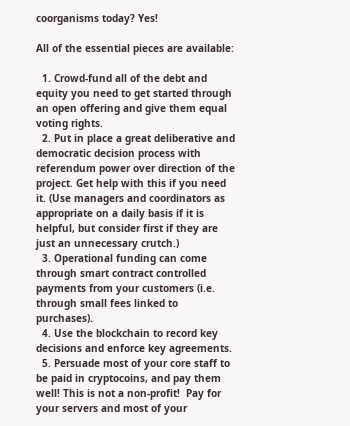coorganisms today? Yes!

All of the essential pieces are available:

  1. Crowd-fund all of the debt and equity you need to get started through an open offering and give them equal voting rights.
  2. Put in place a great deliberative and democratic decision process with referendum power over direction of the project. Get help with this if you need it. (Use managers and coordinators as appropriate on a daily basis if it is helpful, but consider first if they are just an unnecessary crutch.)
  3. Operational funding can come through smart contract controlled payments from your customers (i.e. through small fees linked to purchases).
  4. Use the blockchain to record key decisions and enforce key agreements.
  5. Persuade most of your core staff to be paid in cryptocoins, and pay them well! This is not a non-profit!  Pay for your servers and most of your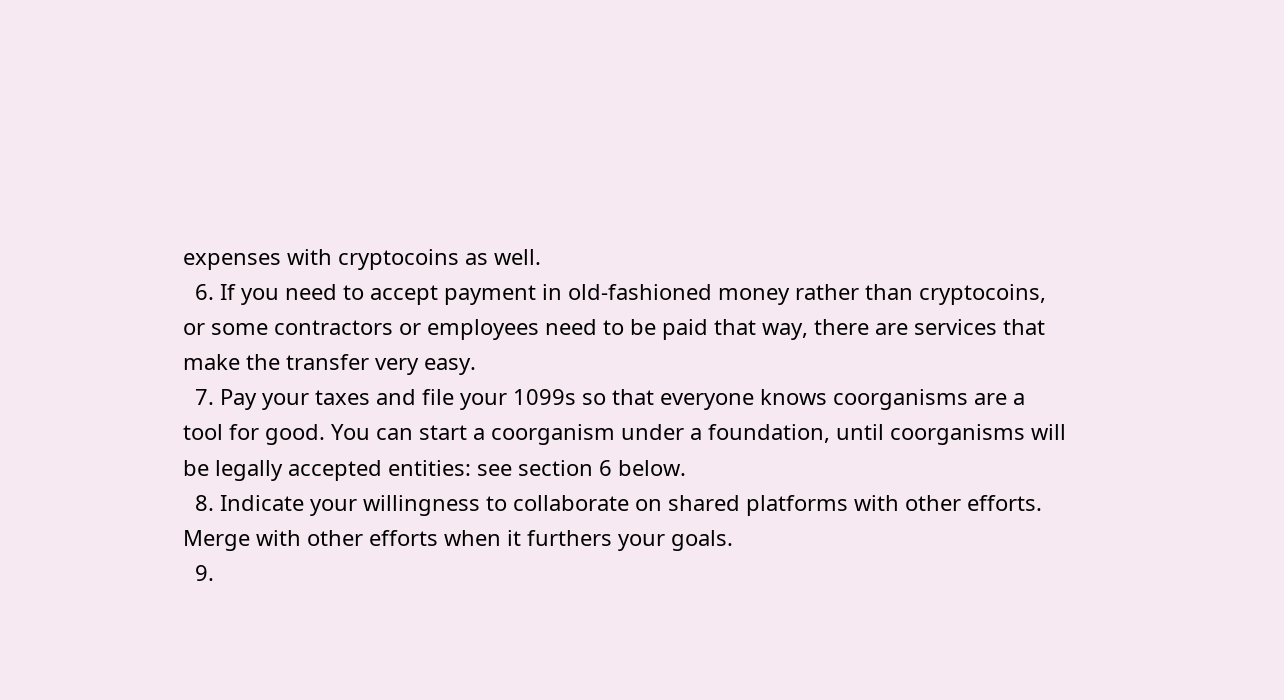expenses with cryptocoins as well.
  6. If you need to accept payment in old-fashioned money rather than cryptocoins, or some contractors or employees need to be paid that way, there are services that make the transfer very easy.
  7. Pay your taxes and file your 1099s so that everyone knows coorganisms are a tool for good. You can start a coorganism under a foundation, until coorganisms will be legally accepted entities: see section 6 below.
  8. Indicate your willingness to collaborate on shared platforms with other efforts. Merge with other efforts when it furthers your goals.
  9.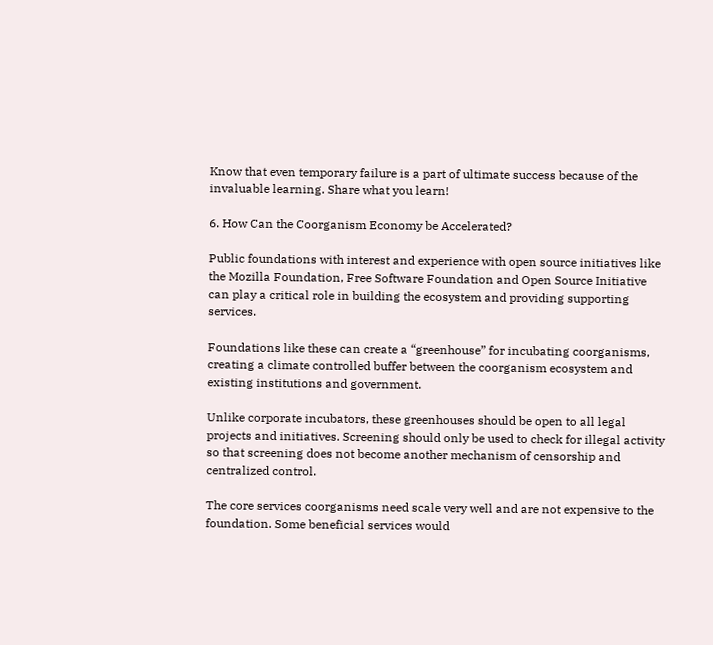Know that even temporary failure is a part of ultimate success because of the invaluable learning. Share what you learn!

6. How Can the Coorganism Economy be Accelerated?

Public foundations with interest and experience with open source initiatives like the Mozilla Foundation, Free Software Foundation and Open Source Initiative can play a critical role in building the ecosystem and providing supporting services.

Foundations like these can create a “greenhouse” for incubating coorganisms, creating a climate controlled buffer between the coorganism ecosystem and existing institutions and government.

Unlike corporate incubators, these greenhouses should be open to all legal projects and initiatives. Screening should only be used to check for illegal activity so that screening does not become another mechanism of censorship and centralized control.

The core services coorganisms need scale very well and are not expensive to the foundation. Some beneficial services would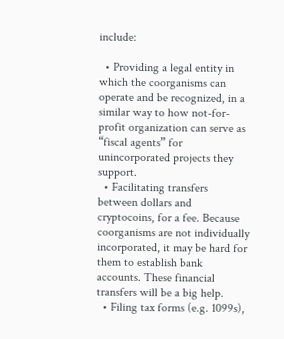include:

  • Providing a legal entity in which the coorganisms can operate and be recognized, in a similar way to how not-for-profit organization can serve as “fiscal agents” for unincorporated projects they support.
  • Facilitating transfers between dollars and cryptocoins, for a fee. Because coorganisms are not individually incorporated, it may be hard for them to establish bank accounts. These financial transfers will be a big help.
  • Filing tax forms (e.g. 1099s),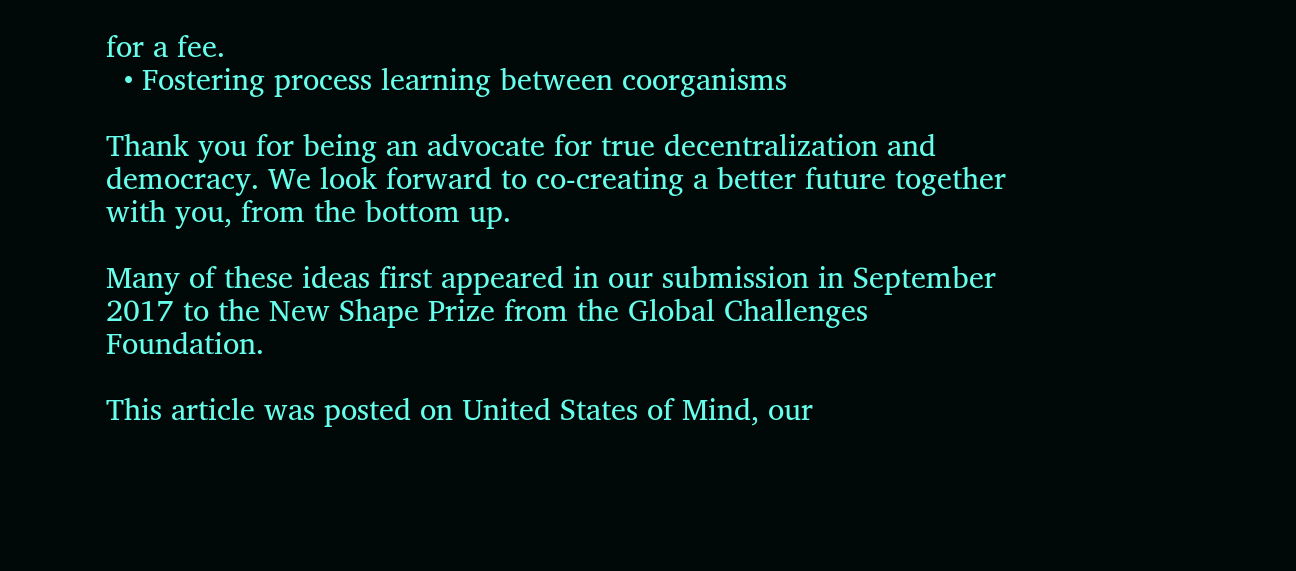for a fee.
  • Fostering process learning between coorganisms

Thank you for being an advocate for true decentralization and democracy. We look forward to co-creating a better future together with you, from the bottom up.

Many of these ideas first appeared in our submission in September 2017 to the New Shape Prize from the Global Challenges Foundation.

This article was posted on United States of Mind, our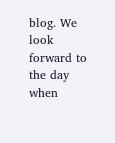blog. We look forward to the day when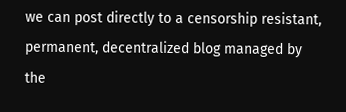we can post directly to a censorship resistant, permanent, decentralized blog managed by the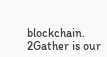blockchain. 2Gather is our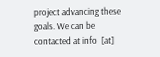project advancing these goals. We can be contacted at info  [at]